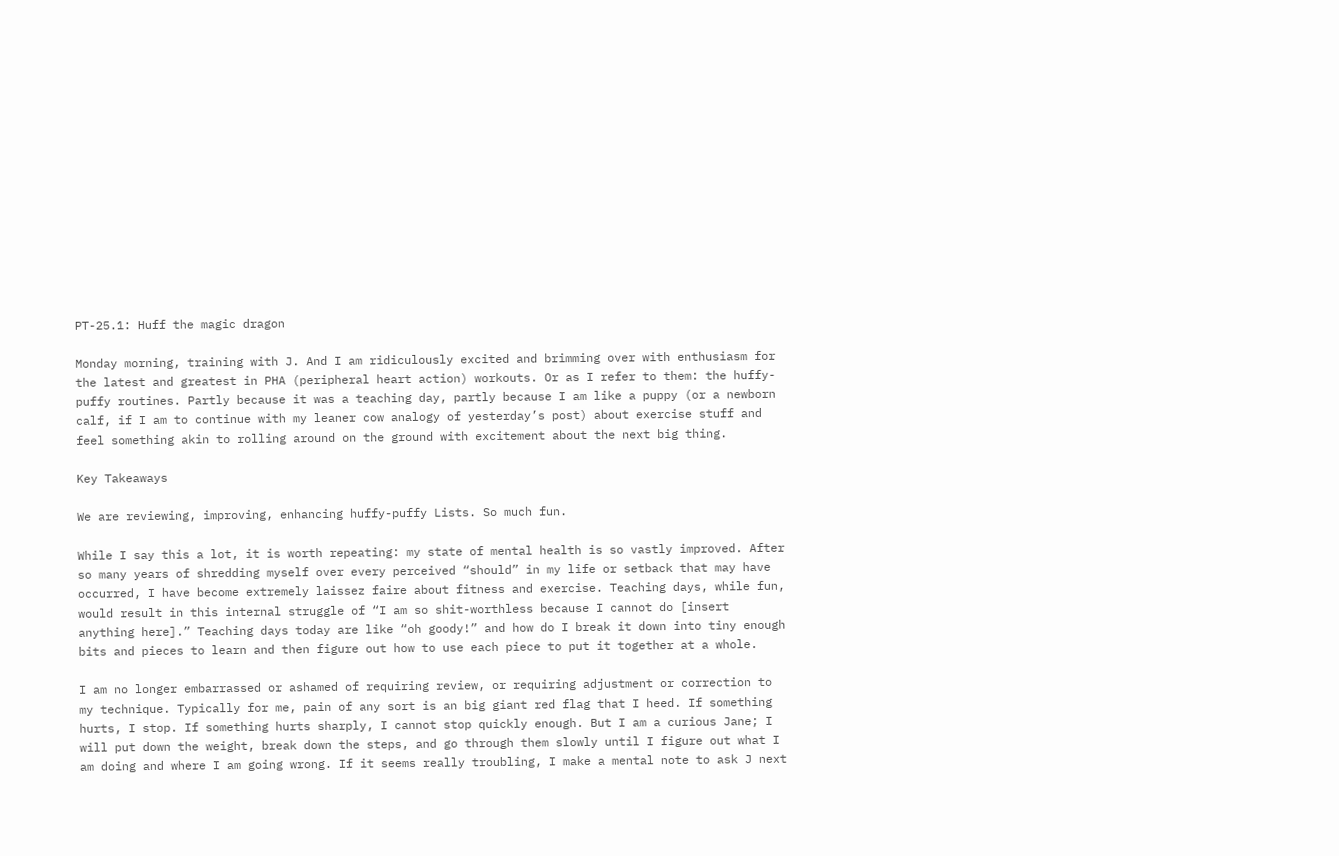PT-25.1: Huff the magic dragon

Monday morning, training with J. And I am ridiculously excited and brimming over with enthusiasm for the latest and greatest in PHA (peripheral heart action) workouts. Or as I refer to them: the huffy-puffy routines. Partly because it was a teaching day, partly because I am like a puppy (or a newborn calf, if I am to continue with my leaner cow analogy of yesterday’s post) about exercise stuff and feel something akin to rolling around on the ground with excitement about the next big thing.

Key Takeaways

We are reviewing, improving, enhancing huffy-puffy Lists. So much fun.

While I say this a lot, it is worth repeating: my state of mental health is so vastly improved. After so many years of shredding myself over every perceived “should” in my life or setback that may have occurred, I have become extremely laissez faire about fitness and exercise. Teaching days, while fun, would result in this internal struggle of “I am so shit-worthless because I cannot do [insert anything here].” Teaching days today are like “oh goody!” and how do I break it down into tiny enough bits and pieces to learn and then figure out how to use each piece to put it together at a whole.

I am no longer embarrassed or ashamed of requiring review, or requiring adjustment or correction to my technique. Typically for me, pain of any sort is an big giant red flag that I heed. If something hurts, I stop. If something hurts sharply, I cannot stop quickly enough. But I am a curious Jane; I will put down the weight, break down the steps, and go through them slowly until I figure out what I am doing and where I am going wrong. If it seems really troubling, I make a mental note to ask J next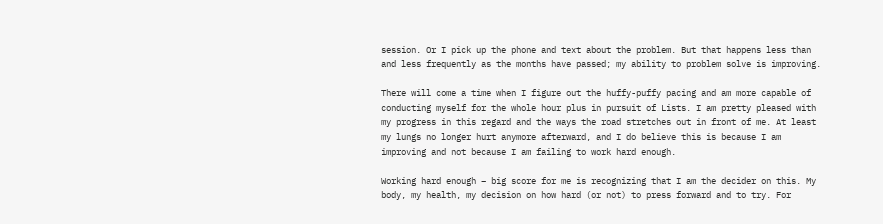session. Or I pick up the phone and text about the problem. But that happens less than and less frequently as the months have passed; my ability to problem solve is improving.

There will come a time when I figure out the huffy-puffy pacing and am more capable of conducting myself for the whole hour plus in pursuit of Lists. I am pretty pleased with my progress in this regard and the ways the road stretches out in front of me. At least my lungs no longer hurt anymore afterward, and I do believe this is because I am improving and not because I am failing to work hard enough.

Working hard enough – big score for me is recognizing that I am the decider on this. My body, my health, my decision on how hard (or not) to press forward and to try. For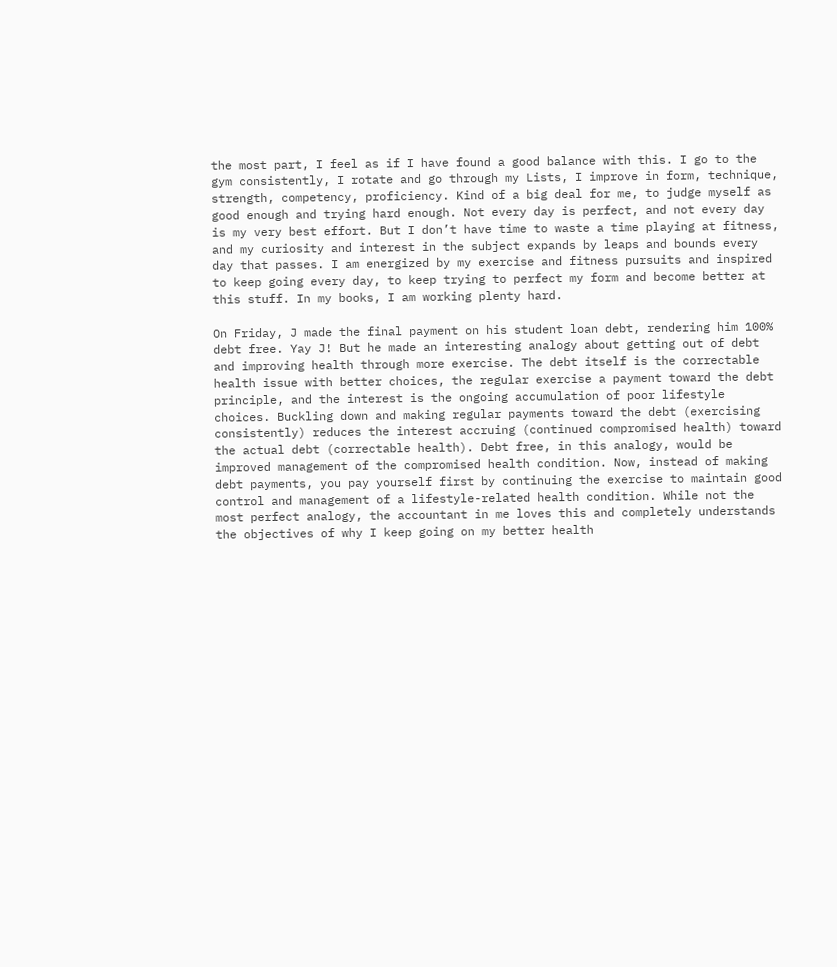the most part, I feel as if I have found a good balance with this. I go to the gym consistently, I rotate and go through my Lists, I improve in form, technique, strength, competency, proficiency. Kind of a big deal for me, to judge myself as good enough and trying hard enough. Not every day is perfect, and not every day is my very best effort. But I don’t have time to waste a time playing at fitness, and my curiosity and interest in the subject expands by leaps and bounds every day that passes. I am energized by my exercise and fitness pursuits and inspired to keep going every day, to keep trying to perfect my form and become better at this stuff. In my books, I am working plenty hard.

On Friday, J made the final payment on his student loan debt, rendering him 100% debt free. Yay J! But he made an interesting analogy about getting out of debt and improving health through more exercise. The debt itself is the correctable health issue with better choices, the regular exercise a payment toward the debt principle, and the interest is the ongoing accumulation of poor lifestyle choices. Buckling down and making regular payments toward the debt (exercising consistently) reduces the interest accruing (continued compromised health) toward the actual debt (correctable health). Debt free, in this analogy, would be improved management of the compromised health condition. Now, instead of making debt payments, you pay yourself first by continuing the exercise to maintain good control and management of a lifestyle-related health condition. While not the most perfect analogy, the accountant in me loves this and completely understands the objectives of why I keep going on my better health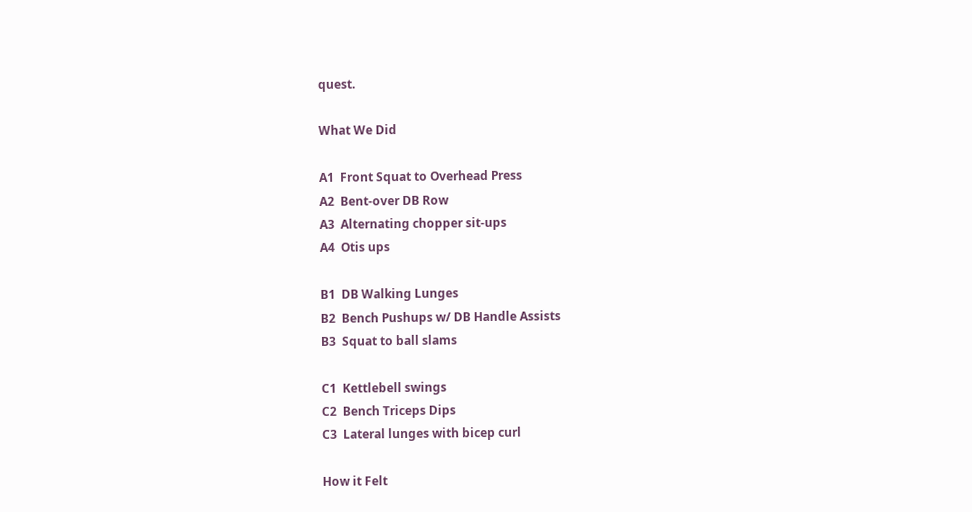quest.

What We Did

A1  Front Squat to Overhead Press
A2  Bent-over DB Row
A3  Alternating chopper sit-ups
A4  Otis ups

B1  DB Walking Lunges
B2  Bench Pushups w/ DB Handle Assists
B3  Squat to ball slams

C1  Kettlebell swings
C2  Bench Triceps Dips
C3  Lateral lunges with bicep curl

How it Felt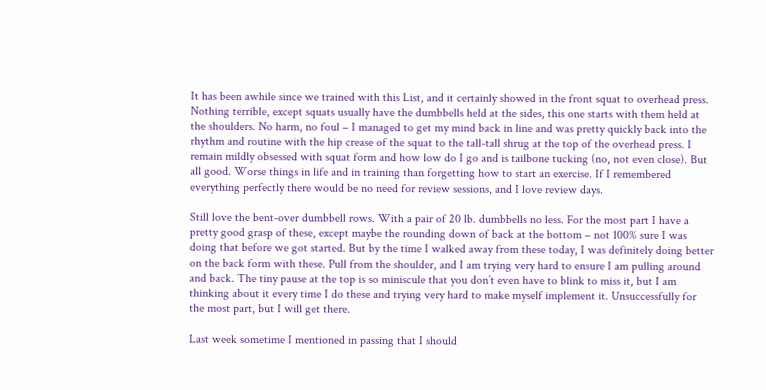It has been awhile since we trained with this List, and it certainly showed in the front squat to overhead press. Nothing terrible, except squats usually have the dumbbells held at the sides, this one starts with them held at the shoulders. No harm, no foul – I managed to get my mind back in line and was pretty quickly back into the rhythm and routine with the hip crease of the squat to the tall-tall shrug at the top of the overhead press. I remain mildly obsessed with squat form and how low do I go and is tailbone tucking (no, not even close). But all good. Worse things in life and in training than forgetting how to start an exercise. If I remembered everything perfectly there would be no need for review sessions, and I love review days.

Still love the bent-over dumbbell rows. With a pair of 20 lb. dumbbells no less. For the most part I have a pretty good grasp of these, except maybe the rounding down of back at the bottom – not 100% sure I was doing that before we got started. But by the time I walked away from these today, I was definitely doing better on the back form with these. Pull from the shoulder, and I am trying very hard to ensure I am pulling around and back. The tiny pause at the top is so miniscule that you don’t even have to blink to miss it, but I am thinking about it every time I do these and trying very hard to make myself implement it. Unsuccessfully for the most part, but I will get there.

Last week sometime I mentioned in passing that I should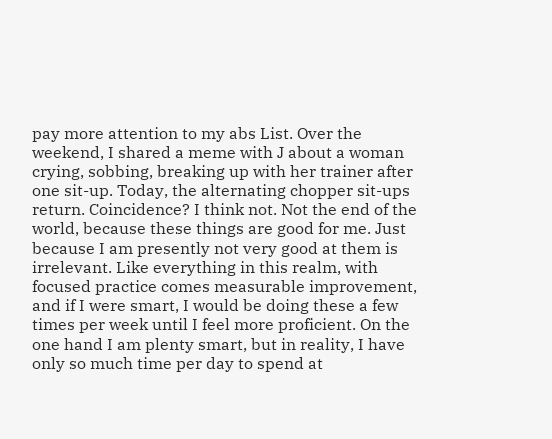pay more attention to my abs List. Over the weekend, I shared a meme with J about a woman crying, sobbing, breaking up with her trainer after one sit-up. Today, the alternating chopper sit-ups return. Coincidence? I think not. Not the end of the world, because these things are good for me. Just because I am presently not very good at them is irrelevant. Like everything in this realm, with focused practice comes measurable improvement, and if I were smart, I would be doing these a few times per week until I feel more proficient. On the one hand I am plenty smart, but in reality, I have only so much time per day to spend at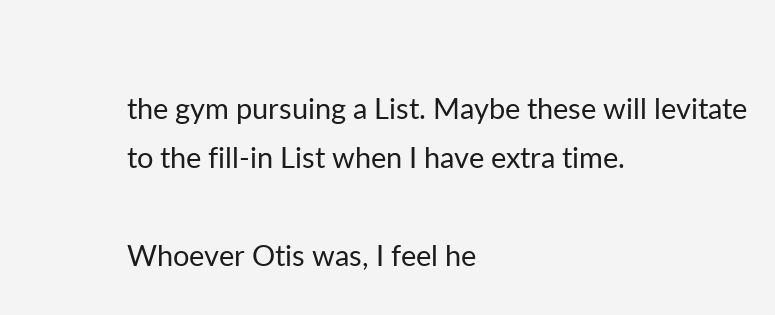the gym pursuing a List. Maybe these will levitate to the fill-in List when I have extra time.

Whoever Otis was, I feel he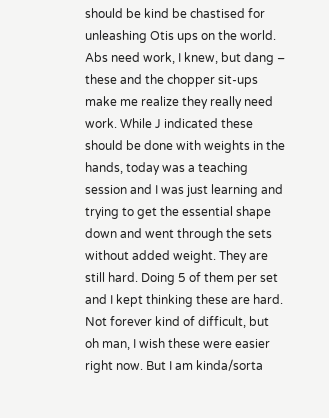should be kind be chastised for unleashing Otis ups on the world. Abs need work, I knew, but dang – these and the chopper sit-ups make me realize they really need work. While J indicated these should be done with weights in the hands, today was a teaching session and I was just learning and trying to get the essential shape down and went through the sets without added weight. They are still hard. Doing 5 of them per set and I kept thinking these are hard. Not forever kind of difficult, but oh man, I wish these were easier right now. But I am kinda/sorta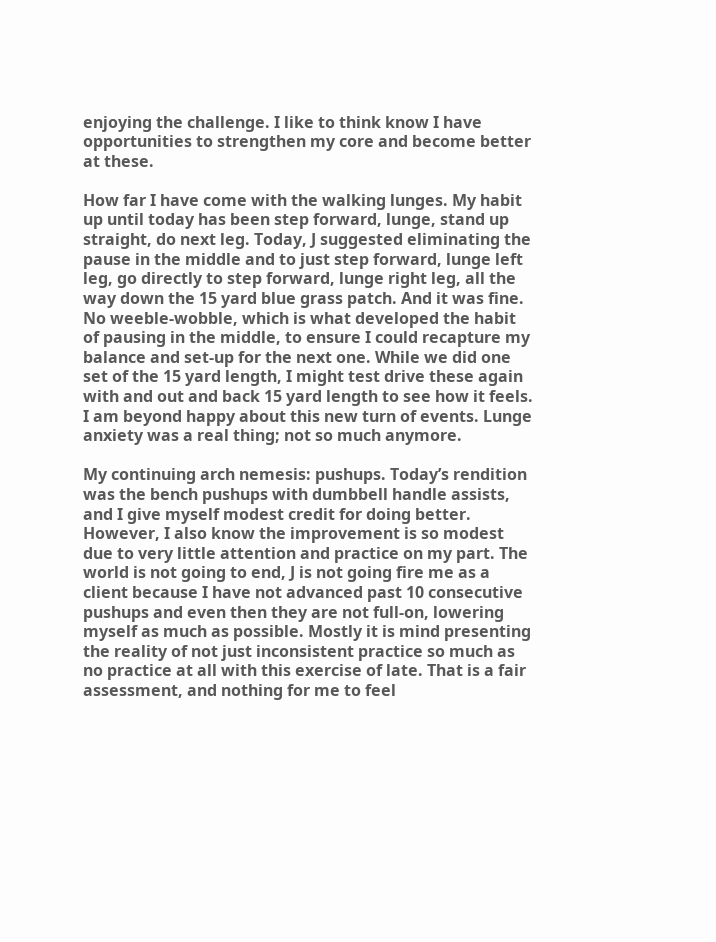enjoying the challenge. I like to think know I have opportunities to strengthen my core and become better at these.

How far I have come with the walking lunges. My habit up until today has been step forward, lunge, stand up straight, do next leg. Today, J suggested eliminating the pause in the middle and to just step forward, lunge left leg, go directly to step forward, lunge right leg, all the way down the 15 yard blue grass patch. And it was fine. No weeble-wobble, which is what developed the habit of pausing in the middle, to ensure I could recapture my balance and set-up for the next one. While we did one set of the 15 yard length, I might test drive these again with and out and back 15 yard length to see how it feels. I am beyond happy about this new turn of events. Lunge anxiety was a real thing; not so much anymore.

My continuing arch nemesis: pushups. Today’s rendition was the bench pushups with dumbbell handle assists, and I give myself modest credit for doing better. However, I also know the improvement is so modest due to very little attention and practice on my part. The world is not going to end, J is not going fire me as a client because I have not advanced past 10 consecutive pushups and even then they are not full-on, lowering myself as much as possible. Mostly it is mind presenting the reality of not just inconsistent practice so much as no practice at all with this exercise of late. That is a fair assessment, and nothing for me to feel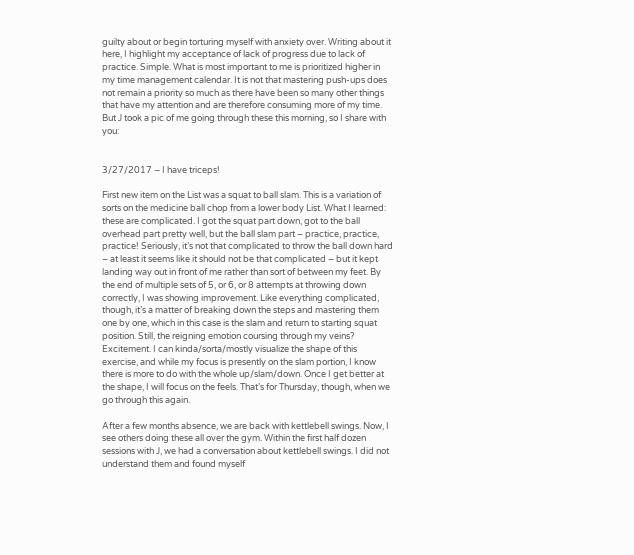guilty about or begin torturing myself with anxiety over. Writing about it here, I highlight my acceptance of lack of progress due to lack of practice. Simple. What is most important to me is prioritized higher in my time management calendar. It is not that mastering push-ups does not remain a priority so much as there have been so many other things that have my attention and are therefore consuming more of my time. But J took a pic of me going through these this morning, so I share with you:


3/27/2017 – I have triceps!

First new item on the List was a squat to ball slam. This is a variation of sorts on the medicine ball chop from a lower body List. What I learned: these are complicated. I got the squat part down, got to the ball overhead part pretty well, but the ball slam part – practice, practice, practice! Seriously, it’s not that complicated to throw the ball down hard – at least it seems like it should not be that complicated – but it kept landing way out in front of me rather than sort of between my feet. By the end of multiple sets of 5, or 6, or 8 attempts at throwing down correctly, I was showing improvement. Like everything complicated, though, it’s a matter of breaking down the steps and mastering them one by one, which in this case is the slam and return to starting squat position. Still, the reigning emotion coursing through my veins? Excitement. I can kinda/sorta/mostly visualize the shape of this exercise, and while my focus is presently on the slam portion, I know there is more to do with the whole up/slam/down. Once I get better at the shape, I will focus on the feels. That’s for Thursday, though, when we go through this again.

After a few months absence, we are back with kettlebell swings. Now, I see others doing these all over the gym. Within the first half dozen sessions with J, we had a conversation about kettlebell swings. I did not understand them and found myself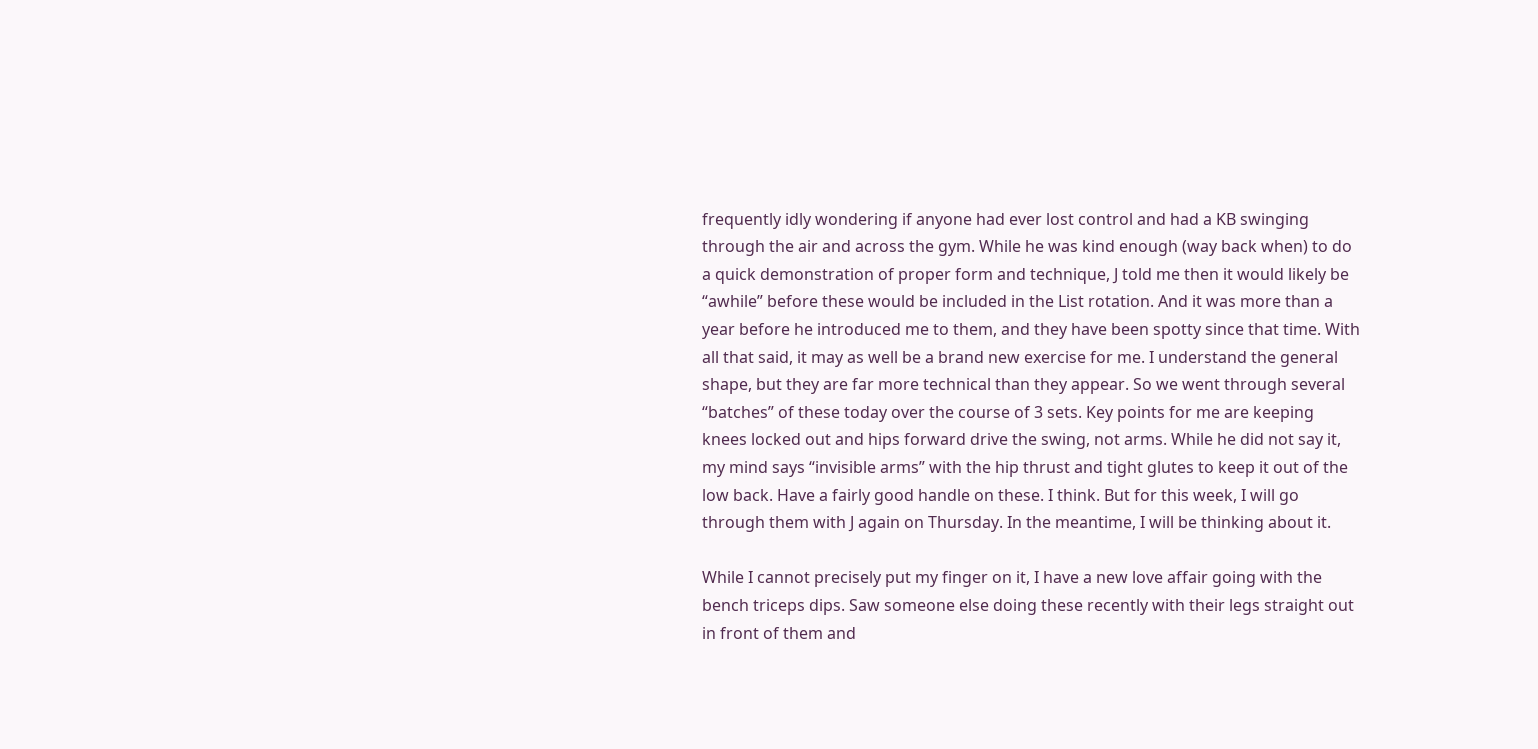frequently idly wondering if anyone had ever lost control and had a KB swinging through the air and across the gym. While he was kind enough (way back when) to do a quick demonstration of proper form and technique, J told me then it would likely be “awhile” before these would be included in the List rotation. And it was more than a year before he introduced me to them, and they have been spotty since that time. With all that said, it may as well be a brand new exercise for me. I understand the general shape, but they are far more technical than they appear. So we went through several “batches” of these today over the course of 3 sets. Key points for me are keeping knees locked out and hips forward drive the swing, not arms. While he did not say it, my mind says “invisible arms” with the hip thrust and tight glutes to keep it out of the low back. Have a fairly good handle on these. I think. But for this week, I will go through them with J again on Thursday. In the meantime, I will be thinking about it.

While I cannot precisely put my finger on it, I have a new love affair going with the bench triceps dips. Saw someone else doing these recently with their legs straight out in front of them and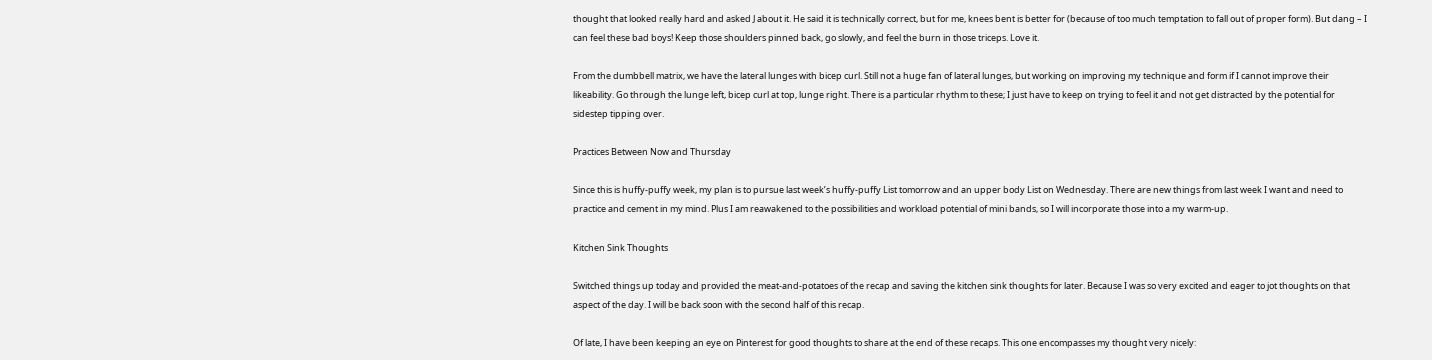thought that looked really hard and asked J about it. He said it is technically correct, but for me, knees bent is better for (because of too much temptation to fall out of proper form). But dang – I can feel these bad boys! Keep those shoulders pinned back, go slowly, and feel the burn in those triceps. Love it.

From the dumbbell matrix, we have the lateral lunges with bicep curl. Still not a huge fan of lateral lunges, but working on improving my technique and form if I cannot improve their likeability. Go through the lunge left, bicep curl at top, lunge right. There is a particular rhythm to these; I just have to keep on trying to feel it and not get distracted by the potential for sidestep tipping over.

Practices Between Now and Thursday

Since this is huffy-puffy week, my plan is to pursue last week’s huffy-puffy List tomorrow and an upper body List on Wednesday. There are new things from last week I want and need to practice and cement in my mind. Plus I am reawakened to the possibilities and workload potential of mini bands, so I will incorporate those into a my warm-up.

Kitchen Sink Thoughts

Switched things up today and provided the meat-and-potatoes of the recap and saving the kitchen sink thoughts for later. Because I was so very excited and eager to jot thoughts on that aspect of the day. I will be back soon with the second half of this recap.

Of late, I have been keeping an eye on Pinterest for good thoughts to share at the end of these recaps. This one encompasses my thought very nicely: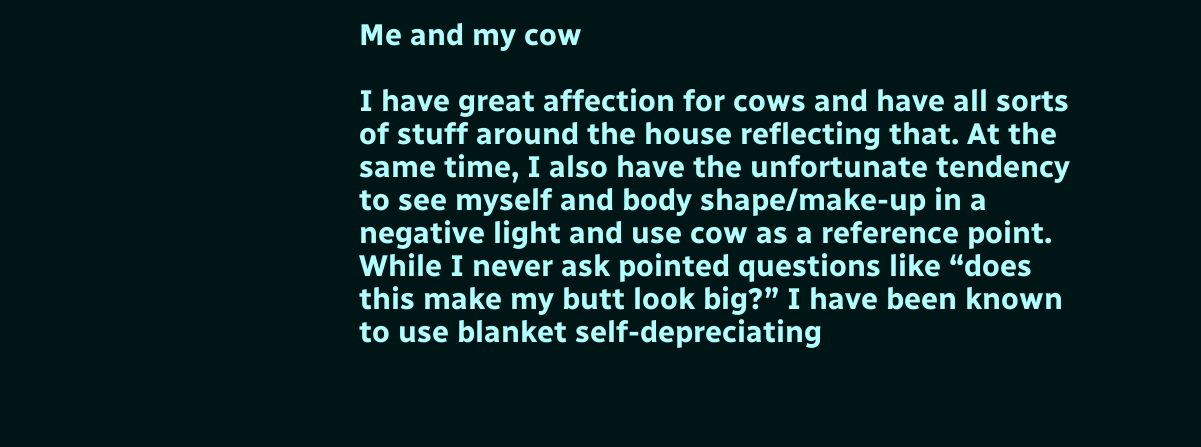Me and my cow

I have great affection for cows and have all sorts of stuff around the house reflecting that. At the same time, I also have the unfortunate tendency to see myself and body shape/make-up in a negative light and use cow as a reference point. While I never ask pointed questions like “does this make my butt look big?” I have been known to use blanket self-depreciating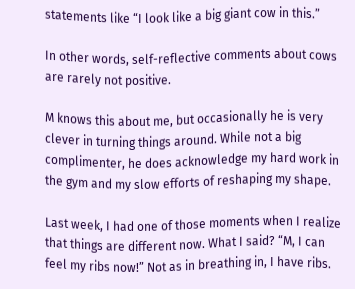statements like “I look like a big giant cow in this.”

In other words, self-reflective comments about cows are rarely not positive.

M knows this about me, but occasionally he is very clever in turning things around. While not a big complimenter, he does acknowledge my hard work in the gym and my slow efforts of reshaping my shape.

Last week, I had one of those moments when I realize that things are different now. What I said? “M, I can feel my ribs now!” Not as in breathing in, I have ribs.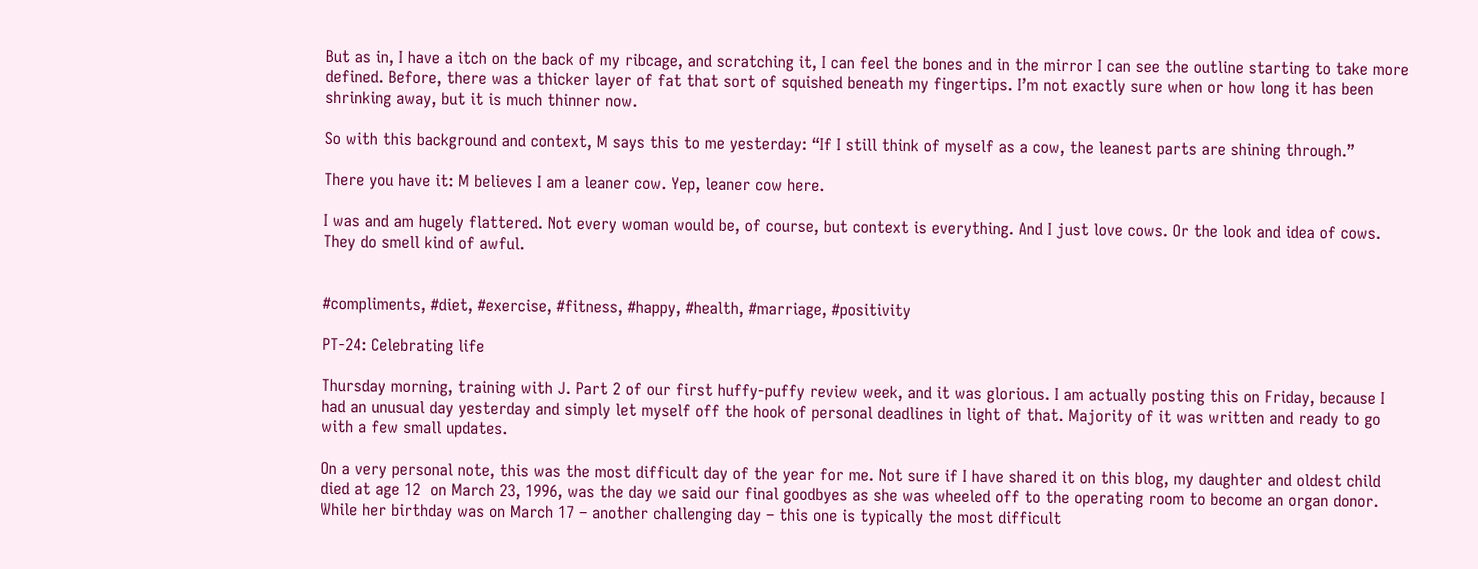But as in, I have a itch on the back of my ribcage, and scratching it, I can feel the bones and in the mirror I can see the outline starting to take more defined. Before, there was a thicker layer of fat that sort of squished beneath my fingertips. I’m not exactly sure when or how long it has been shrinking away, but it is much thinner now.

So with this background and context, M says this to me yesterday: “If I still think of myself as a cow, the leanest parts are shining through.”

There you have it: M believes I am a leaner cow. Yep, leaner cow here.

I was and am hugely flattered. Not every woman would be, of course, but context is everything. And I just love cows. Or the look and idea of cows. They do smell kind of awful.


#compliments, #diet, #exercise, #fitness, #happy, #health, #marriage, #positivity

PT-24: Celebrating life

Thursday morning, training with J. Part 2 of our first huffy-puffy review week, and it was glorious. I am actually posting this on Friday, because I had an unusual day yesterday and simply let myself off the hook of personal deadlines in light of that. Majority of it was written and ready to go with a few small updates.

On a very personal note, this was the most difficult day of the year for me. Not sure if I have shared it on this blog, my daughter and oldest child died at age 12  on March 23, 1996, was the day we said our final goodbyes as she was wheeled off to the operating room to become an organ donor. While her birthday was on March 17 – another challenging day – this one is typically the most difficult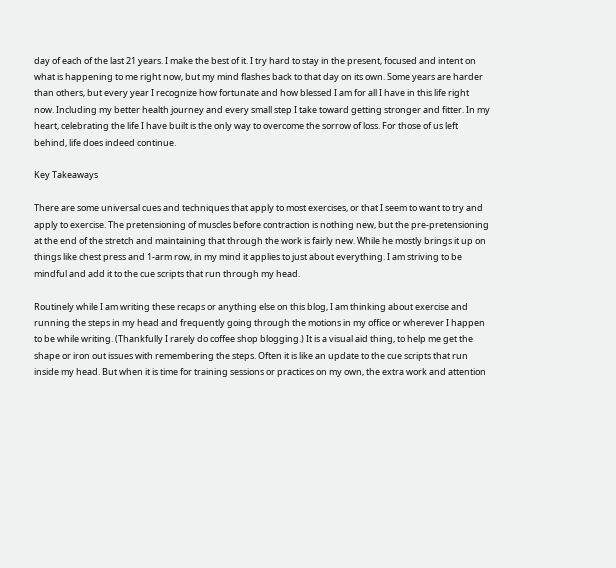day of each of the last 21 years. I make the best of it. I try hard to stay in the present, focused and intent on what is happening to me right now, but my mind flashes back to that day on its own. Some years are harder than others, but every year I recognize how fortunate and how blessed I am for all I have in this life right now. Including my better health journey and every small step I take toward getting stronger and fitter. In my heart, celebrating the life I have built is the only way to overcome the sorrow of loss. For those of us left behind, life does indeed continue.

Key Takeaways

There are some universal cues and techniques that apply to most exercises, or that I seem to want to try and apply to exercise. The pretensioning of muscles before contraction is nothing new, but the pre-pretensioning at the end of the stretch and maintaining that through the work is fairly new. While he mostly brings it up on things like chest press and 1-arm row, in my mind it applies to just about everything. I am striving to be mindful and add it to the cue scripts that run through my head.

Routinely while I am writing these recaps or anything else on this blog, I am thinking about exercise and running the steps in my head and frequently going through the motions in my office or wherever I happen to be while writing. (Thankfully I rarely do coffee shop blogging.) It is a visual aid thing, to help me get the shape or iron out issues with remembering the steps. Often it is like an update to the cue scripts that run inside my head. But when it is time for training sessions or practices on my own, the extra work and attention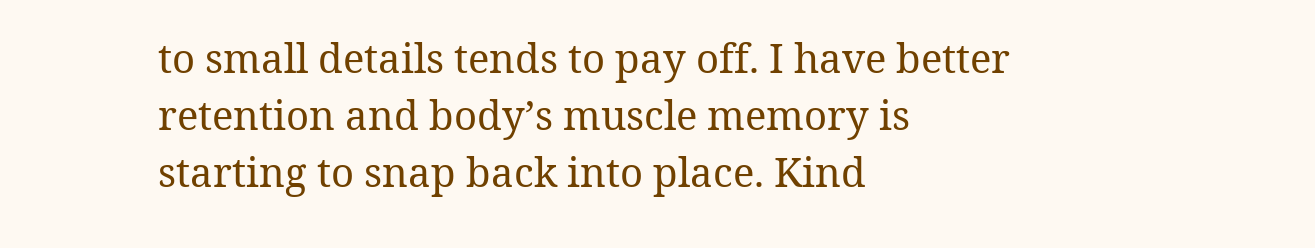to small details tends to pay off. I have better retention and body’s muscle memory is starting to snap back into place. Kind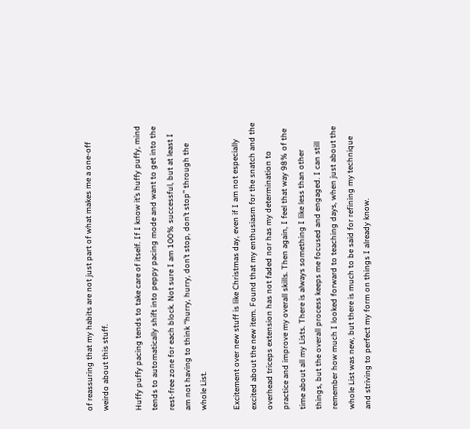of reassuring that my habits are not just part of what makes me a one-off weirdo about this stuff.

Huffy puffy pacing tends to take care of itself. If I know it’s huffy puffy, mind tends to automatically shift into peppy pacing mode and want to get into the rest-free zone for each block. Not sure I am 100% successful, but at least I am not having to think “hurry, hurry, don’t stop, don’t stop” through the whole List.

Excitement over new stuff is like Christmas day, even if I am not especially excited about the new item. Found that my enthusiasm for the snatch and the overhead triceps extension has not faded nor has my determination to practice and improve my overall skills. Then again, I feel that way 98% of the time about all my Lists. There is always something I like less than other things, but the overall process keeps me focused and engaged. I can still remember how much I looked forward to teaching days, when just about the whole List was new, but there is much to be said for refining my technique and striving to perfect my form on things I already know.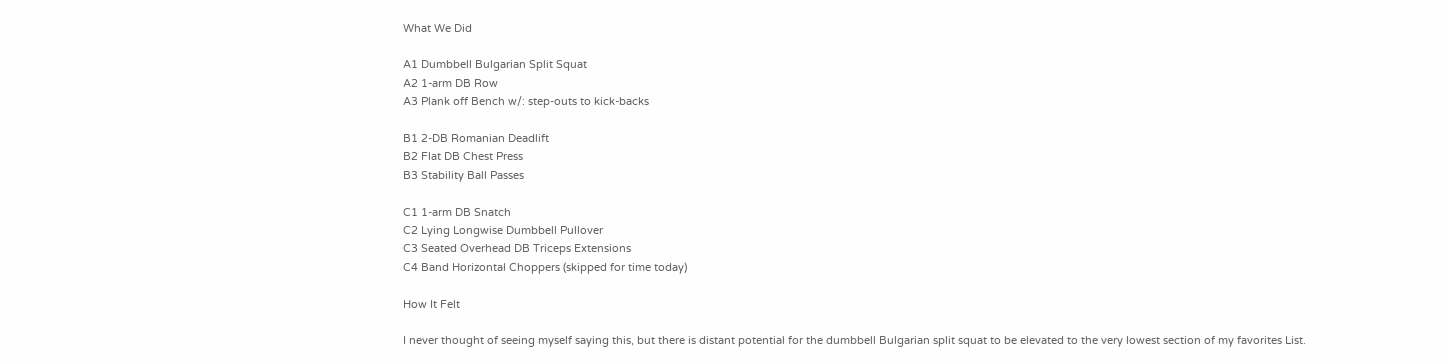What We Did

A1 Dumbbell Bulgarian Split Squat
A2 1-arm DB Row
A3 Plank off Bench w/: step-outs to kick-backs

B1 2-DB Romanian Deadlift
B2 Flat DB Chest Press
B3 Stability Ball Passes

C1 1-arm DB Snatch
C2 Lying Longwise Dumbbell Pullover
C3 Seated Overhead DB Triceps Extensions
C4 Band Horizontal Choppers (skipped for time today)

How It Felt

I never thought of seeing myself saying this, but there is distant potential for the dumbbell Bulgarian split squat to be elevated to the very lowest section of my favorites List.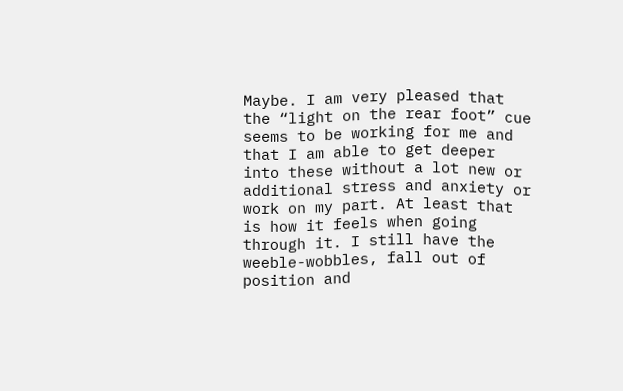Maybe. I am very pleased that the “light on the rear foot” cue seems to be working for me and that I am able to get deeper into these without a lot new or additional stress and anxiety or work on my part. At least that is how it feels when going through it. I still have the weeble-wobbles, fall out of position and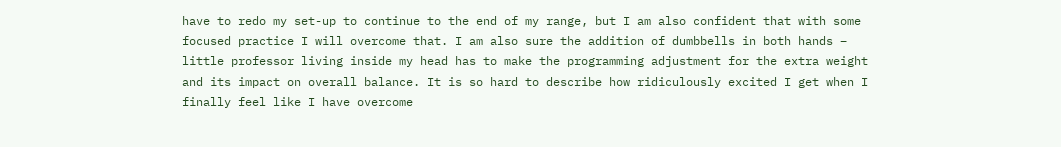have to redo my set-up to continue to the end of my range, but I am also confident that with some focused practice I will overcome that. I am also sure the addition of dumbbells in both hands – little professor living inside my head has to make the programming adjustment for the extra weight and its impact on overall balance. It is so hard to describe how ridiculously excited I get when I finally feel like I have overcome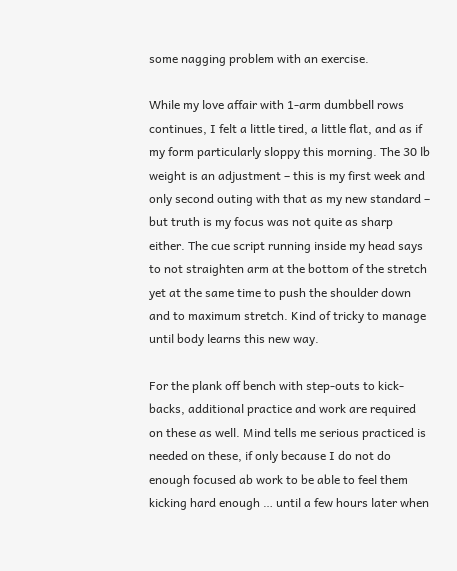some nagging problem with an exercise.

While my love affair with 1-arm dumbbell rows continues, I felt a little tired, a little flat, and as if my form particularly sloppy this morning. The 30 lb weight is an adjustment – this is my first week and only second outing with that as my new standard – but truth is my focus was not quite as sharp either. The cue script running inside my head says to not straighten arm at the bottom of the stretch yet at the same time to push the shoulder down and to maximum stretch. Kind of tricky to manage until body learns this new way.

For the plank off bench with step-outs to kick-backs, additional practice and work are required on these as well. Mind tells me serious practiced is needed on these, if only because I do not do enough focused ab work to be able to feel them kicking hard enough … until a few hours later when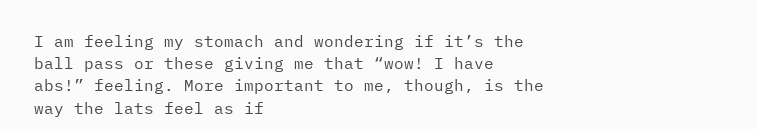I am feeling my stomach and wondering if it’s the ball pass or these giving me that “wow! I have abs!” feeling. More important to me, though, is the way the lats feel as if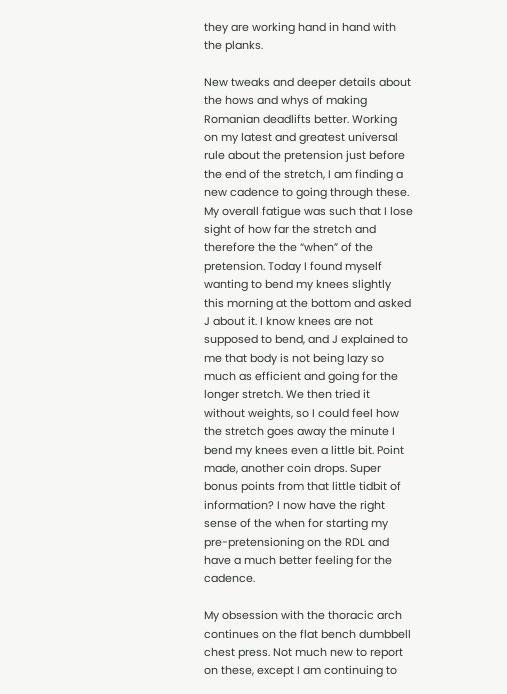they are working hand in hand with the planks.

New tweaks and deeper details about the hows and whys of making Romanian deadlifts better. Working on my latest and greatest universal rule about the pretension just before the end of the stretch, I am finding a new cadence to going through these. My overall fatigue was such that I lose sight of how far the stretch and therefore the the “when” of the pretension. Today I found myself wanting to bend my knees slightly this morning at the bottom and asked J about it. I know knees are not supposed to bend, and J explained to me that body is not being lazy so much as efficient and going for the longer stretch. We then tried it without weights, so I could feel how the stretch goes away the minute I bend my knees even a little bit. Point made, another coin drops. Super bonus points from that little tidbit of information? I now have the right sense of the when for starting my pre-pretensioning on the RDL and have a much better feeling for the cadence.

My obsession with the thoracic arch continues on the flat bench dumbbell chest press. Not much new to report on these, except I am continuing to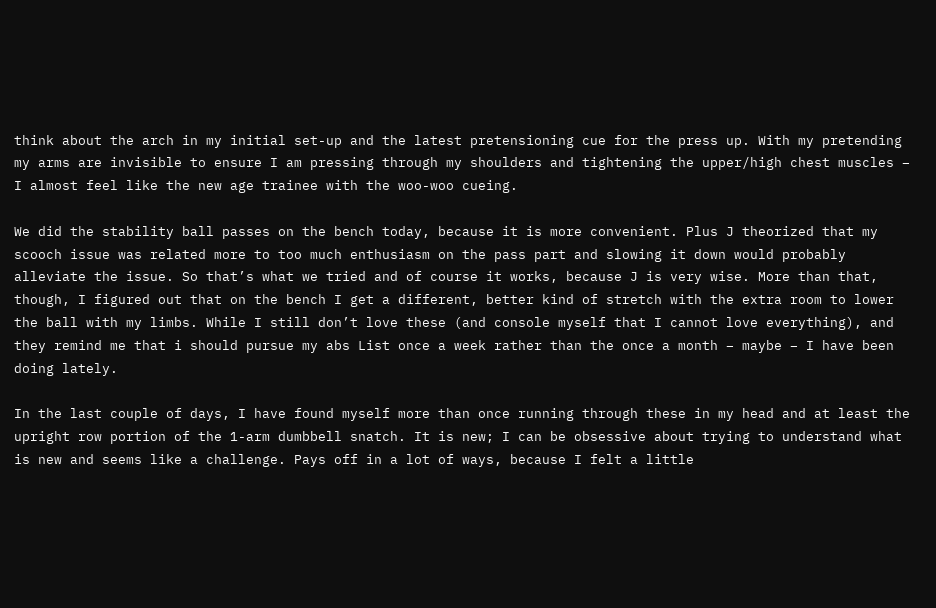think about the arch in my initial set-up and the latest pretensioning cue for the press up. With my pretending my arms are invisible to ensure I am pressing through my shoulders and tightening the upper/high chest muscles – I almost feel like the new age trainee with the woo-woo cueing.

We did the stability ball passes on the bench today, because it is more convenient. Plus J theorized that my scooch issue was related more to too much enthusiasm on the pass part and slowing it down would probably alleviate the issue. So that’s what we tried and of course it works, because J is very wise. More than that, though, I figured out that on the bench I get a different, better kind of stretch with the extra room to lower the ball with my limbs. While I still don’t love these (and console myself that I cannot love everything), and they remind me that i should pursue my abs List once a week rather than the once a month – maybe – I have been doing lately.

In the last couple of days, I have found myself more than once running through these in my head and at least the upright row portion of the 1-arm dumbbell snatch. It is new; I can be obsessive about trying to understand what is new and seems like a challenge. Pays off in a lot of ways, because I felt a little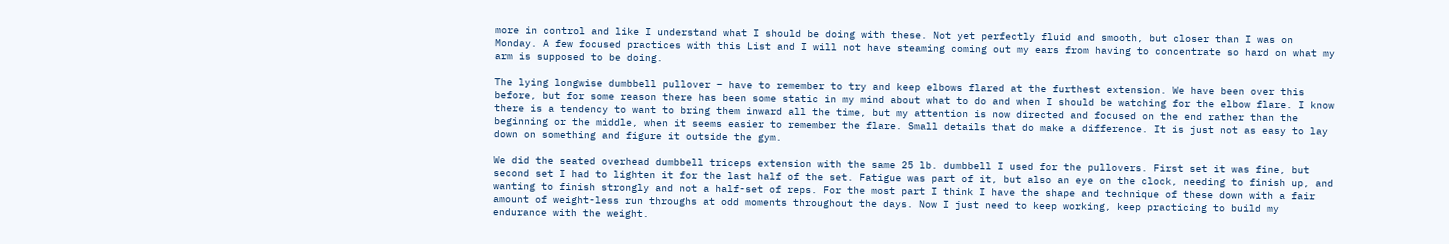more in control and like I understand what I should be doing with these. Not yet perfectly fluid and smooth, but closer than I was on Monday. A few focused practices with this List and I will not have steaming coming out my ears from having to concentrate so hard on what my arm is supposed to be doing.

The lying longwise dumbbell pullover – have to remember to try and keep elbows flared at the furthest extension. We have been over this before, but for some reason there has been some static in my mind about what to do and when I should be watching for the elbow flare. I know there is a tendency to want to bring them inward all the time, but my attention is now directed and focused on the end rather than the beginning or the middle, when it seems easier to remember the flare. Small details that do make a difference. It is just not as easy to lay down on something and figure it outside the gym.

We did the seated overhead dumbbell triceps extension with the same 25 lb. dumbbell I used for the pullovers. First set it was fine, but second set I had to lighten it for the last half of the set. Fatigue was part of it, but also an eye on the clock, needing to finish up, and wanting to finish strongly and not a half-set of reps. For the most part I think I have the shape and technique of these down with a fair amount of weight-less run throughs at odd moments throughout the days. Now I just need to keep working, keep practicing to build my endurance with the weight.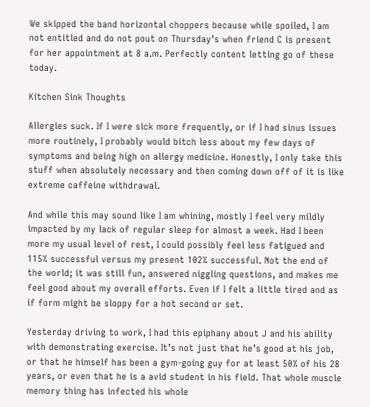We skipped the band horizontal choppers because while spoiled, I am not entitled and do not pout on Thursday’s when friend C is present for her appointment at 8 a.m. Perfectly content letting go of these today.

Kitchen Sink Thoughts

Allergies suck. If I were sick more frequently, or if I had sinus issues more routinely, I probably would bitch less about my few days of symptoms and being high on allergy medicine. Honestly, I only take this stuff when absolutely necessary and then coming down off of it is like extreme caffeine withdrawal.

And while this may sound like I am whining, mostly I feel very mildly impacted by my lack of regular sleep for almost a week. Had I been more my usual level of rest, I could possibly feel less fatigued and 115% successful versus my present 102% successful. Not the end of the world; it was still fun, answered niggling questions, and makes me feel good about my overall efforts. Even if I felt a little tired and as if form might be sloppy for a hot second or set.

Yesterday driving to work, I had this epiphany about J and his ability with demonstrating exercise. It’s not just that he’s good at his job, or that he himself has been a gym-going guy for at least 50% of his 28 years, or even that he is a avid student in his field. That whole muscle memory thing has infected his whole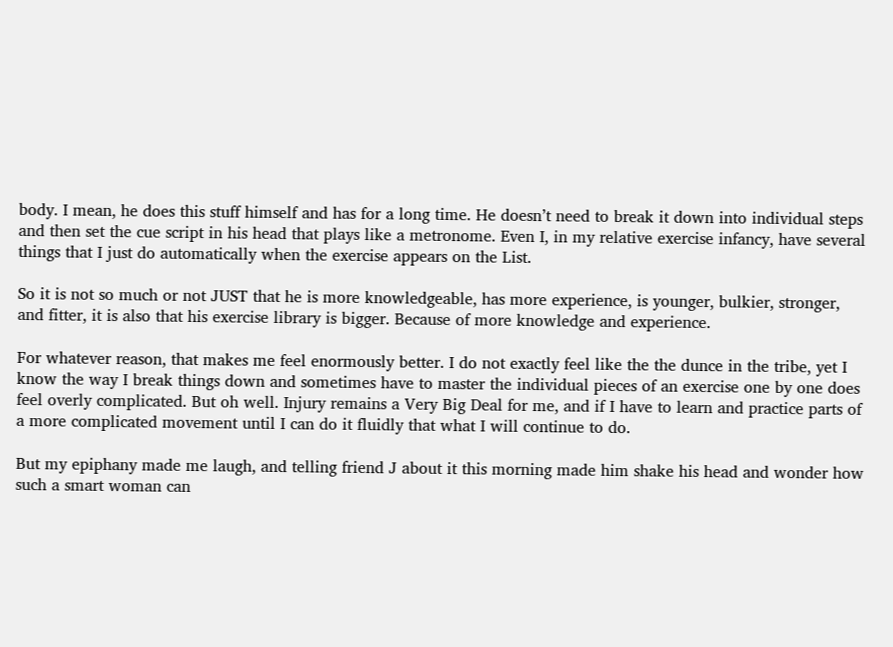body. I mean, he does this stuff himself and has for a long time. He doesn’t need to break it down into individual steps and then set the cue script in his head that plays like a metronome. Even I, in my relative exercise infancy, have several things that I just do automatically when the exercise appears on the List.

So it is not so much or not JUST that he is more knowledgeable, has more experience, is younger, bulkier, stronger, and fitter, it is also that his exercise library is bigger. Because of more knowledge and experience.

For whatever reason, that makes me feel enormously better. I do not exactly feel like the the dunce in the tribe, yet I know the way I break things down and sometimes have to master the individual pieces of an exercise one by one does feel overly complicated. But oh well. Injury remains a Very Big Deal for me, and if I have to learn and practice parts of a more complicated movement until I can do it fluidly that what I will continue to do.

But my epiphany made me laugh, and telling friend J about it this morning made him shake his head and wonder how such a smart woman can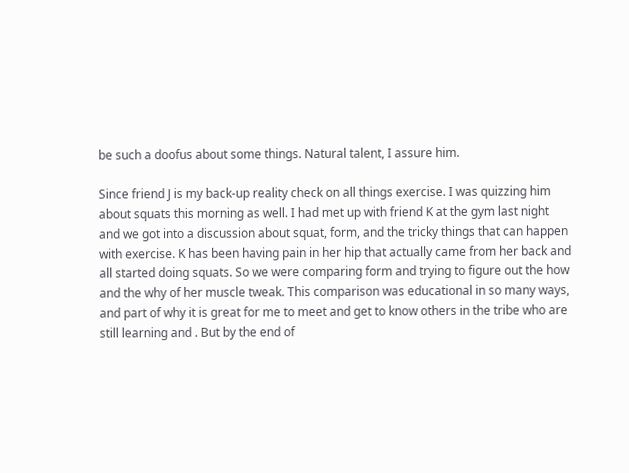be such a doofus about some things. Natural talent, I assure him.

Since friend J is my back-up reality check on all things exercise. I was quizzing him about squats this morning as well. I had met up with friend K at the gym last night and we got into a discussion about squat, form, and the tricky things that can happen with exercise. K has been having pain in her hip that actually came from her back and all started doing squats. So we were comparing form and trying to figure out the how and the why of her muscle tweak. This comparison was educational in so many ways, and part of why it is great for me to meet and get to know others in the tribe who are still learning and . But by the end of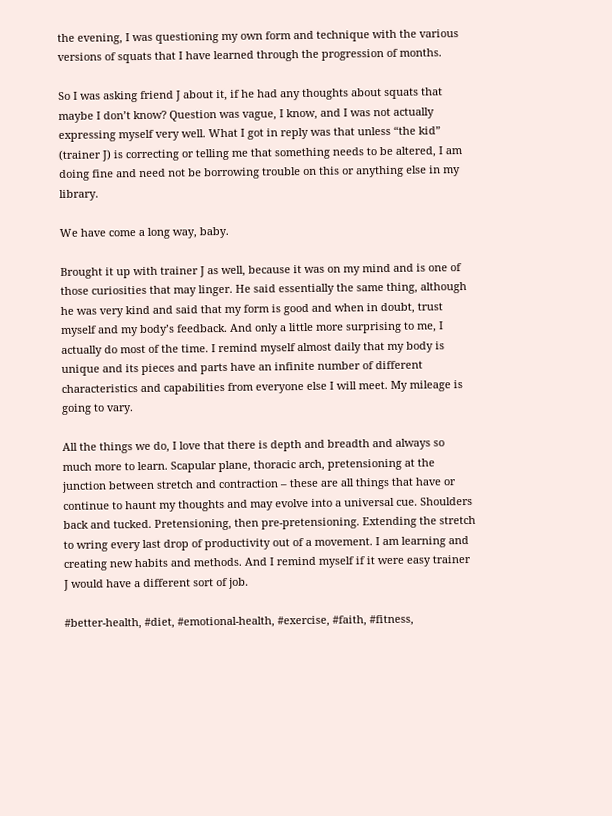the evening, I was questioning my own form and technique with the various versions of squats that I have learned through the progression of months.

So I was asking friend J about it, if he had any thoughts about squats that maybe I don’t know? Question was vague, I know, and I was not actually expressing myself very well. What I got in reply was that unless “the kid” (trainer J) is correcting or telling me that something needs to be altered, I am doing fine and need not be borrowing trouble on this or anything else in my library.

We have come a long way, baby.

Brought it up with trainer J as well, because it was on my mind and is one of those curiosities that may linger. He said essentially the same thing, although he was very kind and said that my form is good and when in doubt, trust myself and my body’s feedback. And only a little more surprising to me, I actually do most of the time. I remind myself almost daily that my body is unique and its pieces and parts have an infinite number of different characteristics and capabilities from everyone else I will meet. My mileage is going to vary.

All the things we do, I love that there is depth and breadth and always so much more to learn. Scapular plane, thoracic arch, pretensioning at the junction between stretch and contraction – these are all things that have or continue to haunt my thoughts and may evolve into a universal cue. Shoulders back and tucked. Pretensioning, then pre-pretensioning. Extending the stretch to wring every last drop of productivity out of a movement. I am learning and creating new habits and methods. And I remind myself if it were easy trainer J would have a different sort of job.

#better-health, #diet, #emotional-health, #exercise, #faith, #fitness,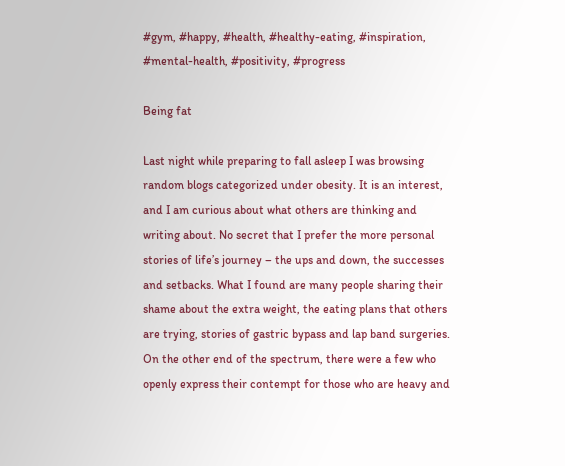#gym, #happy, #health, #healthy-eating, #inspiration, #mental-health, #positivity, #progress

Being fat

Last night while preparing to fall asleep I was browsing random blogs categorized under obesity. It is an interest, and I am curious about what others are thinking and writing about. No secret that I prefer the more personal stories of life’s journey – the ups and down, the successes and setbacks. What I found are many people sharing their shame about the extra weight, the eating plans that others are trying, stories of gastric bypass and lap band surgeries. On the other end of the spectrum, there were a few who openly express their contempt for those who are heavy and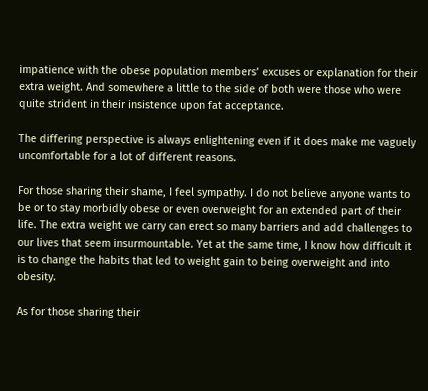impatience with the obese population members’ excuses or explanation for their extra weight. And somewhere a little to the side of both were those who were quite strident in their insistence upon fat acceptance.

The differing perspective is always enlightening even if it does make me vaguely uncomfortable for a lot of different reasons.

For those sharing their shame, I feel sympathy. I do not believe anyone wants to be or to stay morbidly obese or even overweight for an extended part of their life. The extra weight we carry can erect so many barriers and add challenges to our lives that seem insurmountable. Yet at the same time, I know how difficult it is to change the habits that led to weight gain to being overweight and into obesity.

As for those sharing their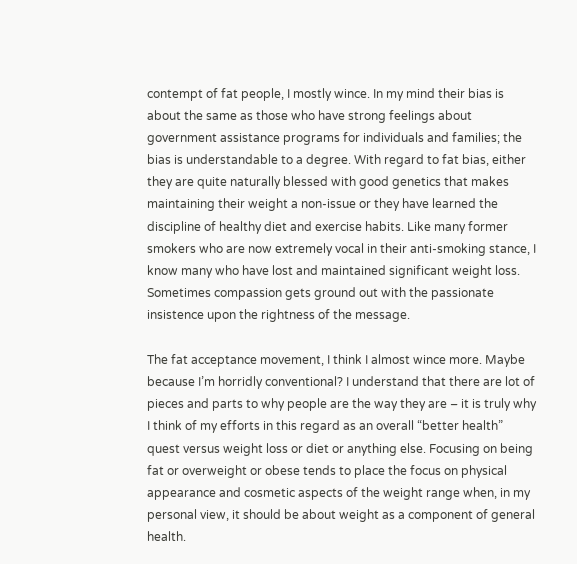contempt of fat people, I mostly wince. In my mind their bias is about the same as those who have strong feelings about government assistance programs for individuals and families; the bias is understandable to a degree. With regard to fat bias, either they are quite naturally blessed with good genetics that makes maintaining their weight a non-issue or they have learned the discipline of healthy diet and exercise habits. Like many former smokers who are now extremely vocal in their anti-smoking stance, I know many who have lost and maintained significant weight loss. Sometimes compassion gets ground out with the passionate insistence upon the rightness of the message.

The fat acceptance movement, I think I almost wince more. Maybe because I’m horridly conventional? I understand that there are lot of pieces and parts to why people are the way they are – it is truly why I think of my efforts in this regard as an overall “better health” quest versus weight loss or diet or anything else. Focusing on being fat or overweight or obese tends to place the focus on physical appearance and cosmetic aspects of the weight range when, in my personal view, it should be about weight as a component of general health.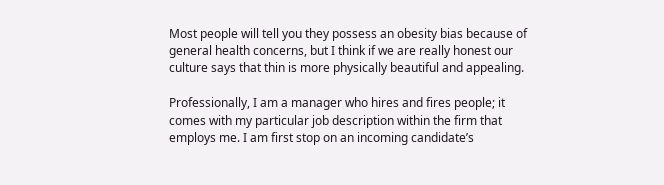Most people will tell you they possess an obesity bias because of general health concerns, but I think if we are really honest our culture says that thin is more physically beautiful and appealing.

Professionally, I am a manager who hires and fires people; it comes with my particular job description within the firm that employs me. I am first stop on an incoming candidate’s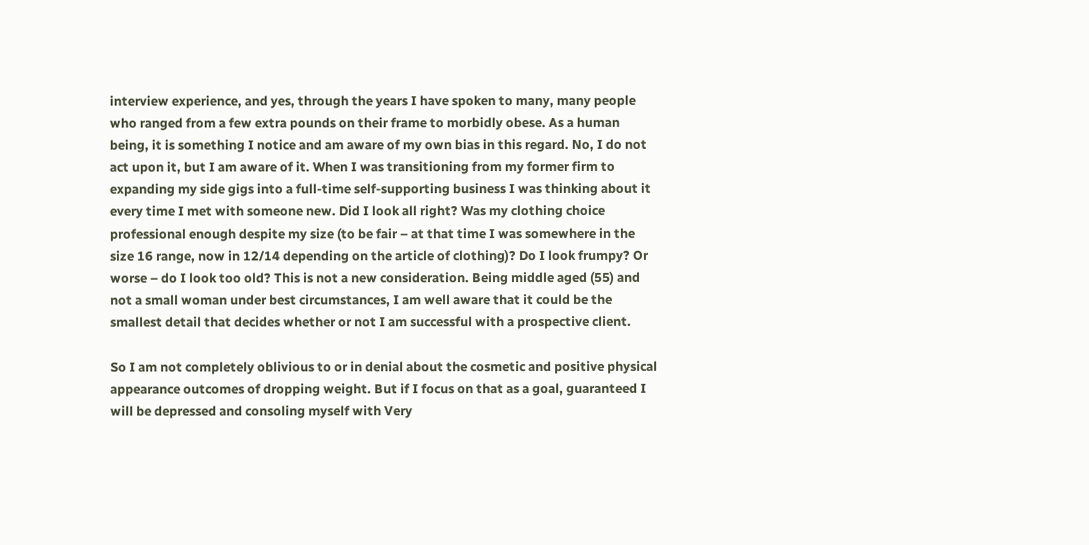interview experience, and yes, through the years I have spoken to many, many people who ranged from a few extra pounds on their frame to morbidly obese. As a human being, it is something I notice and am aware of my own bias in this regard. No, I do not act upon it, but I am aware of it. When I was transitioning from my former firm to expanding my side gigs into a full-time self-supporting business I was thinking about it every time I met with someone new. Did I look all right? Was my clothing choice professional enough despite my size (to be fair – at that time I was somewhere in the size 16 range, now in 12/14 depending on the article of clothing)? Do I look frumpy? Or worse – do I look too old? This is not a new consideration. Being middle aged (55) and not a small woman under best circumstances, I am well aware that it could be the smallest detail that decides whether or not I am successful with a prospective client.

So I am not completely oblivious to or in denial about the cosmetic and positive physical appearance outcomes of dropping weight. But if I focus on that as a goal, guaranteed I will be depressed and consoling myself with Very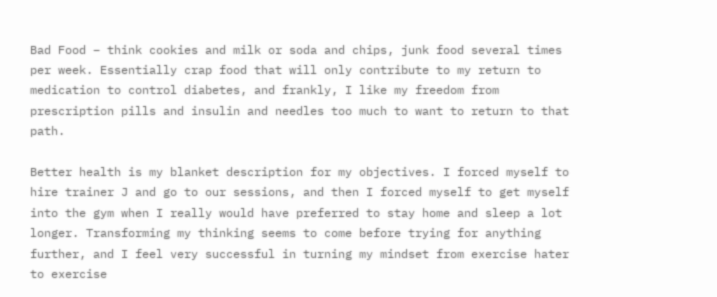Bad Food – think cookies and milk or soda and chips, junk food several times per week. Essentially crap food that will only contribute to my return to medication to control diabetes, and frankly, I like my freedom from prescription pills and insulin and needles too much to want to return to that path.

Better health is my blanket description for my objectives. I forced myself to hire trainer J and go to our sessions, and then I forced myself to get myself into the gym when I really would have preferred to stay home and sleep a lot longer. Transforming my thinking seems to come before trying for anything further, and I feel very successful in turning my mindset from exercise hater to exercise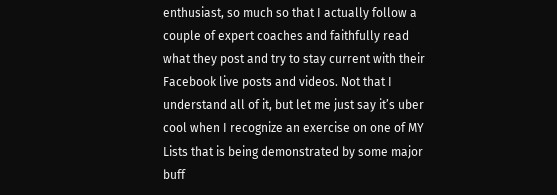enthusiast, so much so that I actually follow a couple of expert coaches and faithfully read what they post and try to stay current with their Facebook live posts and videos. Not that I understand all of it, but let me just say it’s uber cool when I recognize an exercise on one of MY Lists that is being demonstrated by some major buff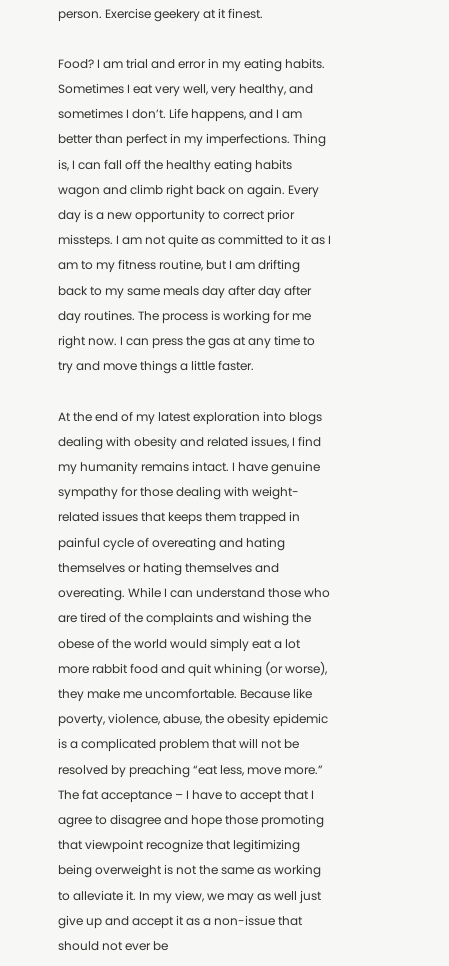person. Exercise geekery at it finest.

Food? I am trial and error in my eating habits. Sometimes I eat very well, very healthy, and sometimes I don’t. Life happens, and I am better than perfect in my imperfections. Thing is, I can fall off the healthy eating habits wagon and climb right back on again. Every day is a new opportunity to correct prior missteps. I am not quite as committed to it as I am to my fitness routine, but I am drifting back to my same meals day after day after day routines. The process is working for me right now. I can press the gas at any time to try and move things a little faster.

At the end of my latest exploration into blogs dealing with obesity and related issues, I find my humanity remains intact. I have genuine sympathy for those dealing with weight-related issues that keeps them trapped in painful cycle of overeating and hating themselves or hating themselves and overeating. While I can understand those who are tired of the complaints and wishing the obese of the world would simply eat a lot more rabbit food and quit whining (or worse), they make me uncomfortable. Because like poverty, violence, abuse, the obesity epidemic is a complicated problem that will not be resolved by preaching “eat less, move more.” The fat acceptance – I have to accept that I agree to disagree and hope those promoting that viewpoint recognize that legitimizing being overweight is not the same as working to alleviate it. In my view, we may as well just give up and accept it as a non-issue that should not ever be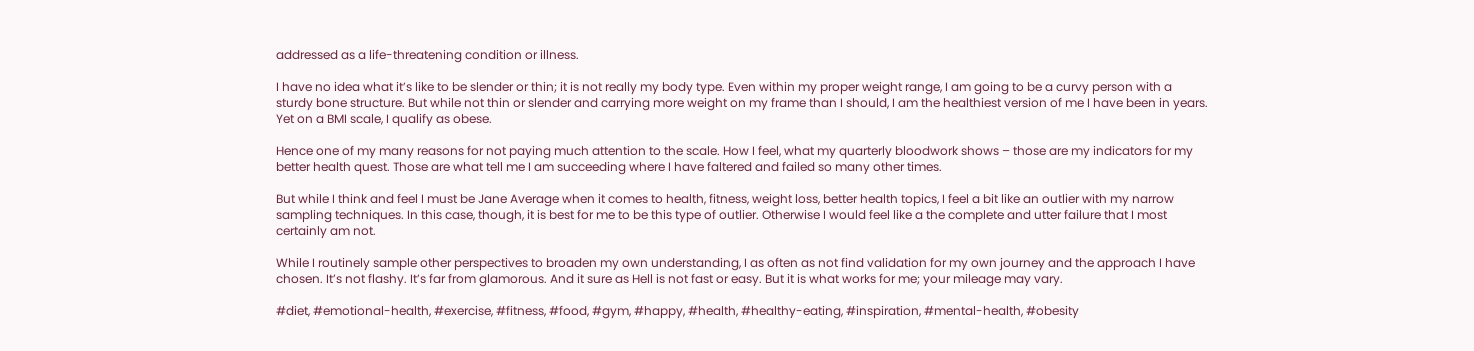addressed as a life-threatening condition or illness.

I have no idea what it’s like to be slender or thin; it is not really my body type. Even within my proper weight range, I am going to be a curvy person with a sturdy bone structure. But while not thin or slender and carrying more weight on my frame than I should, I am the healthiest version of me I have been in years. Yet on a BMI scale, I qualify as obese.

Hence one of my many reasons for not paying much attention to the scale. How I feel, what my quarterly bloodwork shows – those are my indicators for my better health quest. Those are what tell me I am succeeding where I have faltered and failed so many other times.

But while I think and feel I must be Jane Average when it comes to health, fitness, weight loss, better health topics, I feel a bit like an outlier with my narrow sampling techniques. In this case, though, it is best for me to be this type of outlier. Otherwise I would feel like a the complete and utter failure that I most certainly am not.

While I routinely sample other perspectives to broaden my own understanding, I as often as not find validation for my own journey and the approach I have chosen. It’s not flashy. It’s far from glamorous. And it sure as Hell is not fast or easy. But it is what works for me; your mileage may vary.

#diet, #emotional-health, #exercise, #fitness, #food, #gym, #happy, #health, #healthy-eating, #inspiration, #mental-health, #obesity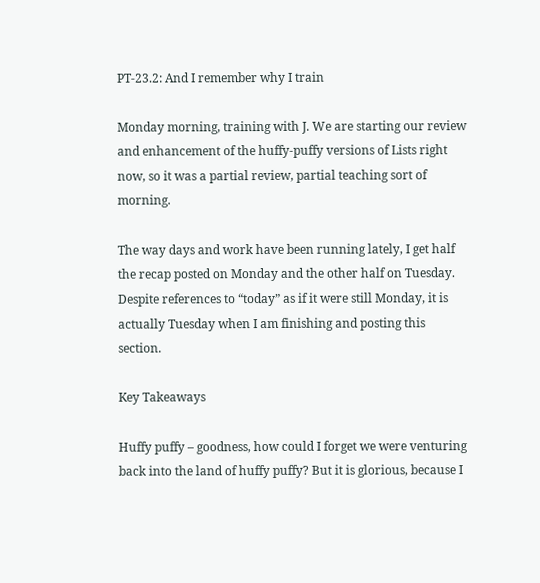PT-23.2: And I remember why I train

Monday morning, training with J. We are starting our review and enhancement of the huffy-puffy versions of Lists right now, so it was a partial review, partial teaching sort of morning.

The way days and work have been running lately, I get half the recap posted on Monday and the other half on Tuesday. Despite references to “today” as if it were still Monday, it is actually Tuesday when I am finishing and posting this section.

Key Takeaways

Huffy puffy – goodness, how could I forget we were venturing back into the land of huffy puffy? But it is glorious, because I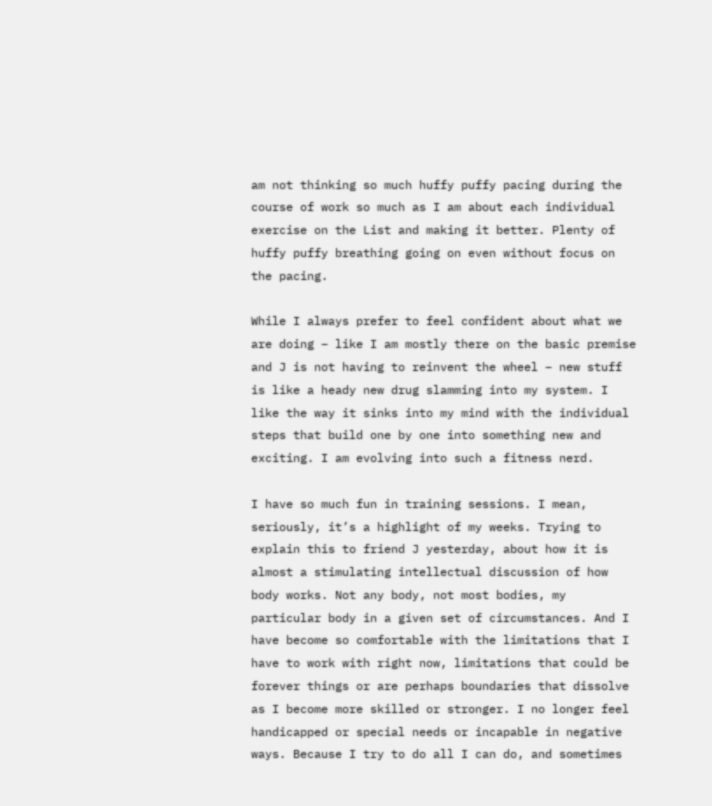am not thinking so much huffy puffy pacing during the course of work so much as I am about each individual exercise on the List and making it better. Plenty of huffy puffy breathing going on even without focus on the pacing.

While I always prefer to feel confident about what we are doing – like I am mostly there on the basic premise and J is not having to reinvent the wheel – new stuff is like a heady new drug slamming into my system. I like the way it sinks into my mind with the individual steps that build one by one into something new and exciting. I am evolving into such a fitness nerd.

I have so much fun in training sessions. I mean, seriously, it’s a highlight of my weeks. Trying to explain this to friend J yesterday, about how it is almost a stimulating intellectual discussion of how body works. Not any body, not most bodies, my particular body in a given set of circumstances. And I have become so comfortable with the limitations that I have to work with right now, limitations that could be forever things or are perhaps boundaries that dissolve as I become more skilled or stronger. I no longer feel handicapped or special needs or incapable in negative ways. Because I try to do all I can do, and sometimes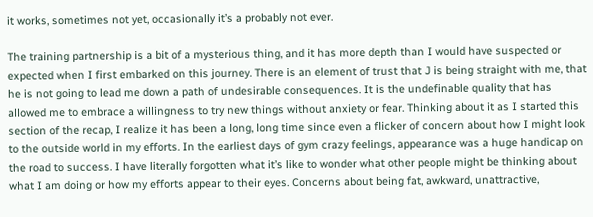it works, sometimes not yet, occasionally it’s a probably not ever.

The training partnership is a bit of a mysterious thing, and it has more depth than I would have suspected or expected when I first embarked on this journey. There is an element of trust that J is being straight with me, that he is not going to lead me down a path of undesirable consequences. It is the undefinable quality that has allowed me to embrace a willingness to try new things without anxiety or fear. Thinking about it as I started this section of the recap, I realize it has been a long, long time since even a flicker of concern about how I might look to the outside world in my efforts. In the earliest days of gym crazy feelings, appearance was a huge handicap on the road to success. I have literally forgotten what it’s like to wonder what other people might be thinking about what I am doing or how my efforts appear to their eyes. Concerns about being fat, awkward, unattractive,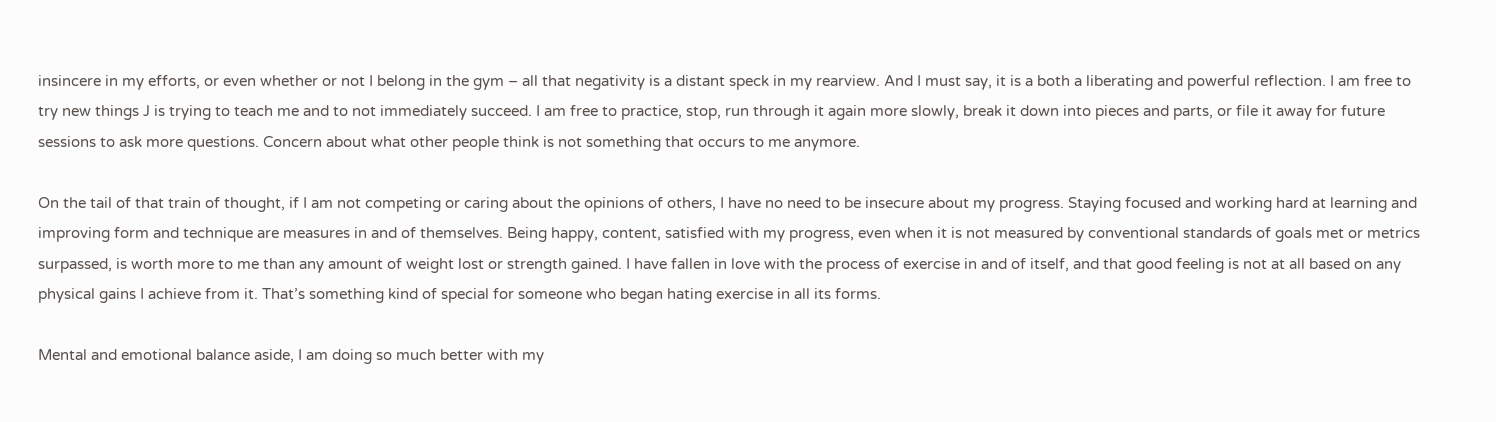insincere in my efforts, or even whether or not I belong in the gym – all that negativity is a distant speck in my rearview. And I must say, it is a both a liberating and powerful reflection. I am free to try new things J is trying to teach me and to not immediately succeed. I am free to practice, stop, run through it again more slowly, break it down into pieces and parts, or file it away for future sessions to ask more questions. Concern about what other people think is not something that occurs to me anymore.

On the tail of that train of thought, if I am not competing or caring about the opinions of others, I have no need to be insecure about my progress. Staying focused and working hard at learning and improving form and technique are measures in and of themselves. Being happy, content, satisfied with my progress, even when it is not measured by conventional standards of goals met or metrics surpassed, is worth more to me than any amount of weight lost or strength gained. I have fallen in love with the process of exercise in and of itself, and that good feeling is not at all based on any physical gains I achieve from it. That’s something kind of special for someone who began hating exercise in all its forms.

Mental and emotional balance aside, I am doing so much better with my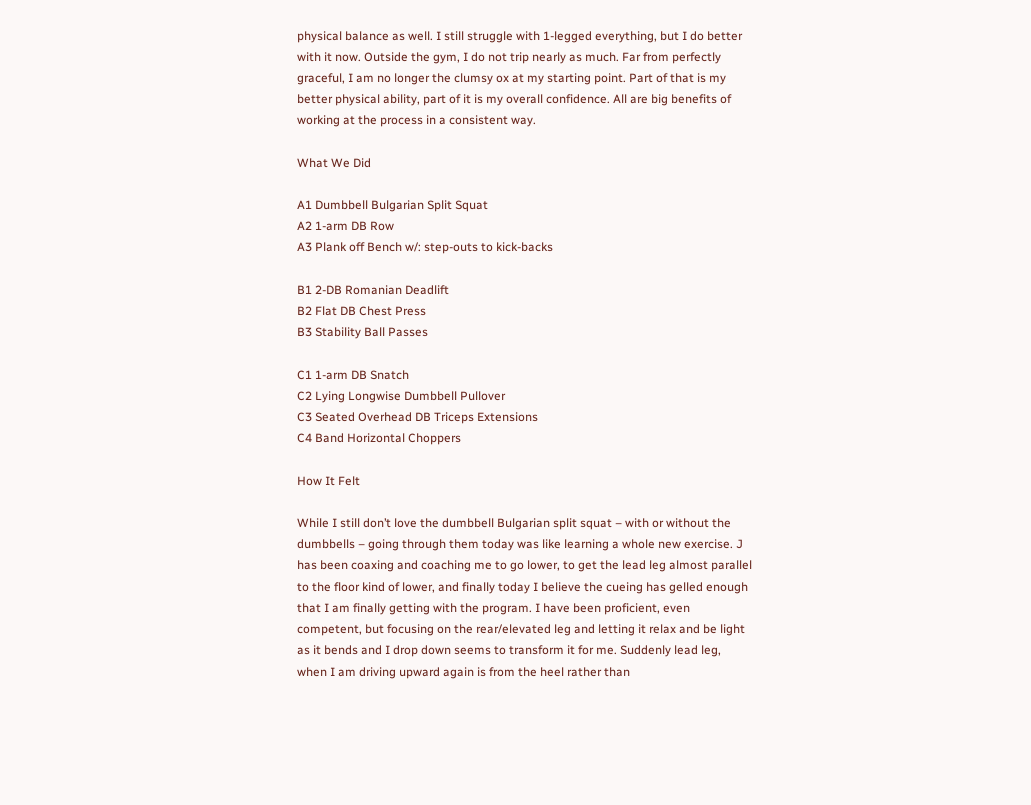physical balance as well. I still struggle with 1-legged everything, but I do better with it now. Outside the gym, I do not trip nearly as much. Far from perfectly graceful, I am no longer the clumsy ox at my starting point. Part of that is my better physical ability, part of it is my overall confidence. All are big benefits of working at the process in a consistent way.

What We Did

A1 Dumbbell Bulgarian Split Squat
A2 1-arm DB Row
A3 Plank off Bench w/: step-outs to kick-backs

B1 2-DB Romanian Deadlift
B2 Flat DB Chest Press
B3 Stability Ball Passes

C1 1-arm DB Snatch
C2 Lying Longwise Dumbbell Pullover
C3 Seated Overhead DB Triceps Extensions
C4 Band Horizontal Choppers

How It Felt

While I still don’t love the dumbbell Bulgarian split squat – with or without the dumbbells – going through them today was like learning a whole new exercise. J has been coaxing and coaching me to go lower, to get the lead leg almost parallel to the floor kind of lower, and finally today I believe the cueing has gelled enough that I am finally getting with the program. I have been proficient, even competent, but focusing on the rear/elevated leg and letting it relax and be light as it bends and I drop down seems to transform it for me. Suddenly lead leg, when I am driving upward again is from the heel rather than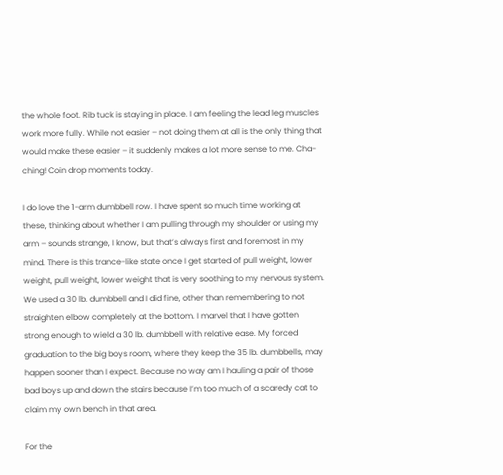the whole foot. Rib tuck is staying in place. I am feeling the lead leg muscles work more fully. While not easier – not doing them at all is the only thing that would make these easier – it suddenly makes a lot more sense to me. Cha-ching! Coin drop moments today.

I do love the 1-arm dumbbell row. I have spent so much time working at these, thinking about whether I am pulling through my shoulder or using my arm – sounds strange, I know, but that’s always first and foremost in my mind. There is this trance-like state once I get started of pull weight, lower weight, pull weight, lower weight that is very soothing to my nervous system. We used a 30 lb. dumbbell and I did fine, other than remembering to not straighten elbow completely at the bottom. I marvel that I have gotten strong enough to wield a 30 lb. dumbbell with relative ease. My forced graduation to the big boys room, where they keep the 35 lb. dumbbells, may happen sooner than I expect. Because no way am I hauling a pair of those bad boys up and down the stairs because I’m too much of a scaredy cat to claim my own bench in that area.

For the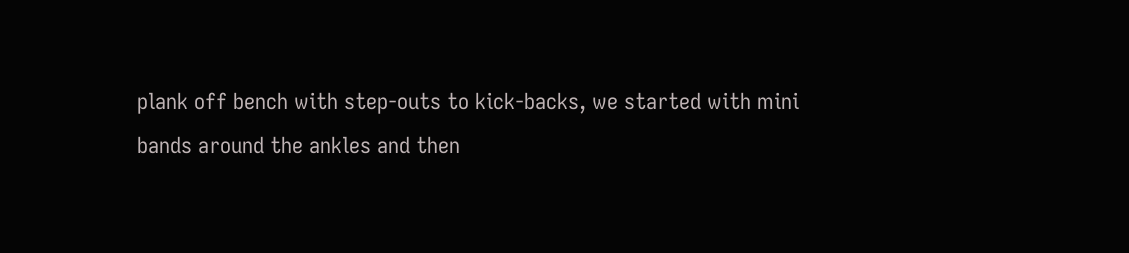plank off bench with step-outs to kick-backs, we started with mini bands around the ankles and then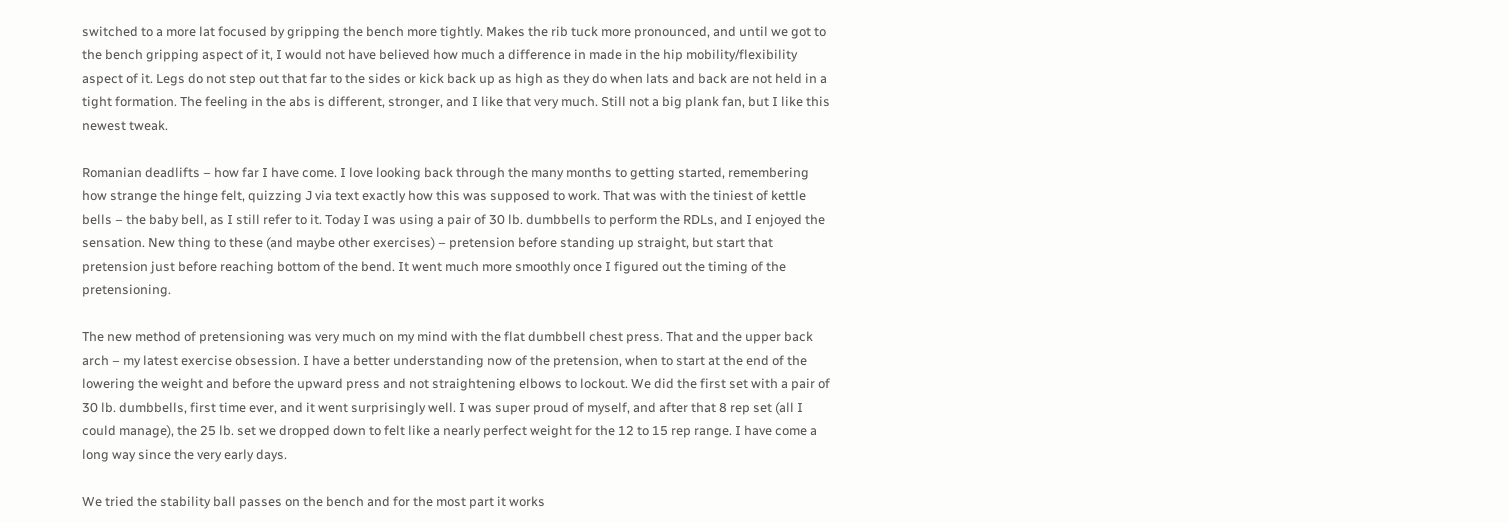switched to a more lat focused by gripping the bench more tightly. Makes the rib tuck more pronounced, and until we got to the bench gripping aspect of it, I would not have believed how much a difference in made in the hip mobility/flexibility aspect of it. Legs do not step out that far to the sides or kick back up as high as they do when lats and back are not held in a tight formation. The feeling in the abs is different, stronger, and I like that very much. Still not a big plank fan, but I like this newest tweak.

Romanian deadlifts – how far I have come. I love looking back through the many months to getting started, remembering how strange the hinge felt, quizzing J via text exactly how this was supposed to work. That was with the tiniest of kettle bells – the baby bell, as I still refer to it. Today I was using a pair of 30 lb. dumbbells to perform the RDLs, and I enjoyed the sensation. New thing to these (and maybe other exercises) – pretension before standing up straight, but start that pretension just before reaching bottom of the bend. It went much more smoothly once I figured out the timing of the pretensioning.

The new method of pretensioning was very much on my mind with the flat dumbbell chest press. That and the upper back arch – my latest exercise obsession. I have a better understanding now of the pretension, when to start at the end of the lowering the weight and before the upward press and not straightening elbows to lockout. We did the first set with a pair of 30 lb. dumbbells, first time ever, and it went surprisingly well. I was super proud of myself, and after that 8 rep set (all I could manage), the 25 lb. set we dropped down to felt like a nearly perfect weight for the 12 to 15 rep range. I have come a long way since the very early days.

We tried the stability ball passes on the bench and for the most part it works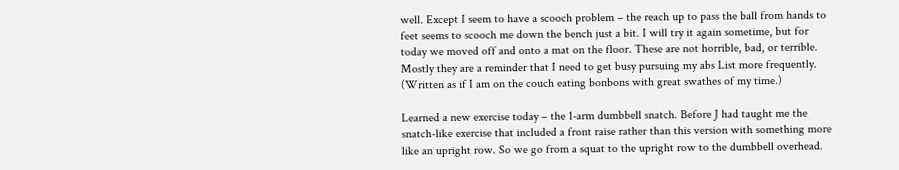well. Except I seem to have a scooch problem – the reach up to pass the ball from hands to feet seems to scooch me down the bench just a bit. I will try it again sometime, but for today we moved off and onto a mat on the floor. These are not horrible, bad, or terrible. Mostly they are a reminder that I need to get busy pursuing my abs List more frequently. (Written as if I am on the couch eating bonbons with great swathes of my time.)

Learned a new exercise today – the 1-arm dumbbell snatch. Before J had taught me the snatch-like exercise that included a front raise rather than this version with something more like an upright row. So we go from a squat to the upright row to the dumbbell overhead.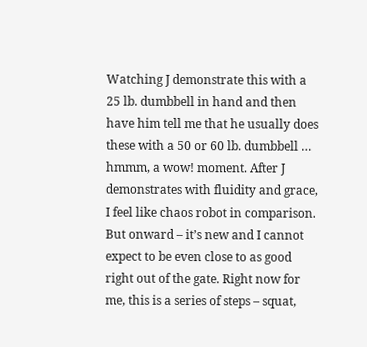Watching J demonstrate this with a 25 lb. dumbbell in hand and then have him tell me that he usually does these with a 50 or 60 lb. dumbbell … hmmm, a wow! moment. After J demonstrates with fluidity and grace, I feel like chaos robot in comparison. But onward – it’s new and I cannot expect to be even close to as good right out of the gate. Right now for me, this is a series of steps – squat,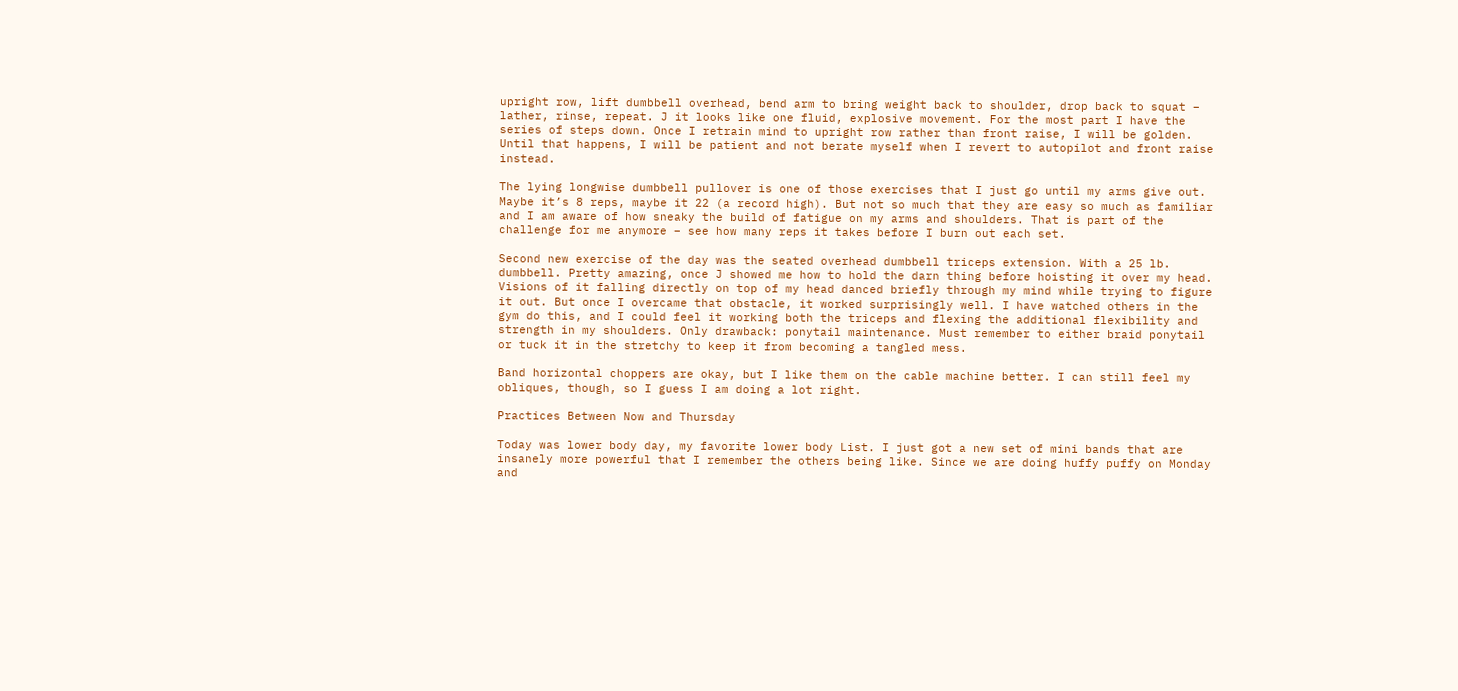upright row, lift dumbbell overhead, bend arm to bring weight back to shoulder, drop back to squat – lather, rinse, repeat. J it looks like one fluid, explosive movement. For the most part I have the series of steps down. Once I retrain mind to upright row rather than front raise, I will be golden. Until that happens, I will be patient and not berate myself when I revert to autopilot and front raise instead.

The lying longwise dumbbell pullover is one of those exercises that I just go until my arms give out. Maybe it’s 8 reps, maybe it 22 (a record high). But not so much that they are easy so much as familiar and I am aware of how sneaky the build of fatigue on my arms and shoulders. That is part of the challenge for me anymore – see how many reps it takes before I burn out each set.

Second new exercise of the day was the seated overhead dumbbell triceps extension. With a 25 lb. dumbbell. Pretty amazing, once J showed me how to hold the darn thing before hoisting it over my head. Visions of it falling directly on top of my head danced briefly through my mind while trying to figure it out. But once I overcame that obstacle, it worked surprisingly well. I have watched others in the gym do this, and I could feel it working both the triceps and flexing the additional flexibility and strength in my shoulders. Only drawback: ponytail maintenance. Must remember to either braid ponytail or tuck it in the stretchy to keep it from becoming a tangled mess.

Band horizontal choppers are okay, but I like them on the cable machine better. I can still feel my obliques, though, so I guess I am doing a lot right.

Practices Between Now and Thursday

Today was lower body day, my favorite lower body List. I just got a new set of mini bands that are insanely more powerful that I remember the others being like. Since we are doing huffy puffy on Monday and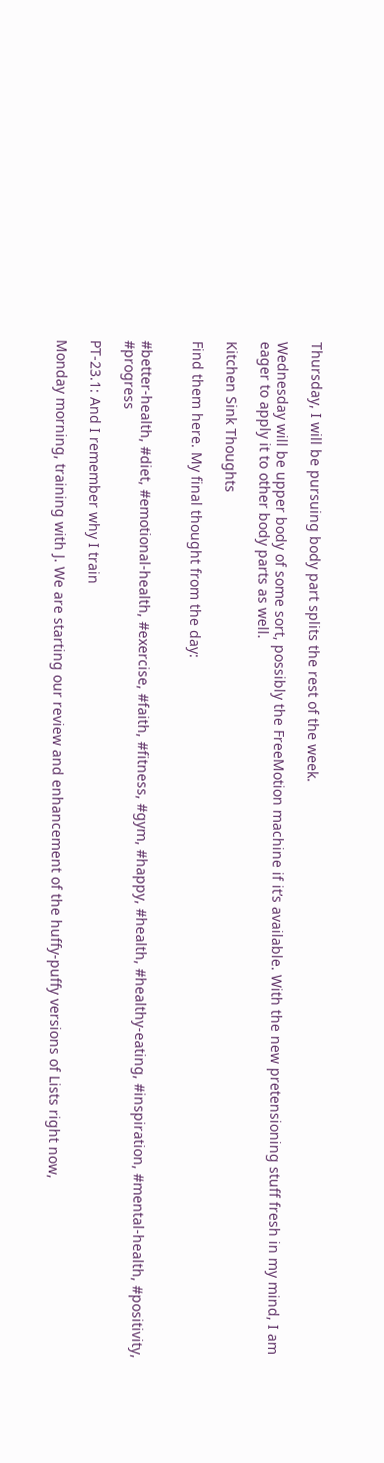Thursday, I will be pursuing body part splits the rest of the week.

Wednesday will be upper body of some sort, possibly the FreeMotion machine if it’s available. With the new pretensioning stuff fresh in my mind, I am eager to apply it to other body parts as well.

Kitchen Sink Thoughts

Find them here. My final thought from the day:


#better-health, #diet, #emotional-health, #exercise, #faith, #fitness, #gym, #happy, #health, #healthy-eating, #inspiration, #mental-health, #positivity, #progress

PT-23.1: And I remember why I train

Monday morning, training with J. We are starting our review and enhancement of the huffy-puffy versions of Lists right now,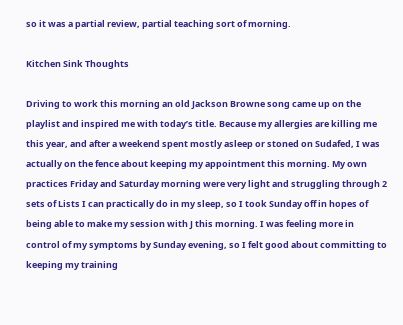so it was a partial review, partial teaching sort of morning.

Kitchen Sink Thoughts

Driving to work this morning an old Jackson Browne song came up on the playlist and inspired me with today’s title. Because my allergies are killing me this year, and after a weekend spent mostly asleep or stoned on Sudafed, I was actually on the fence about keeping my appointment this morning. My own practices Friday and Saturday morning were very light and struggling through 2 sets of Lists I can practically do in my sleep, so I took Sunday off in hopes of being able to make my session with J this morning. I was feeling more in control of my symptoms by Sunday evening, so I felt good about committing to keeping my training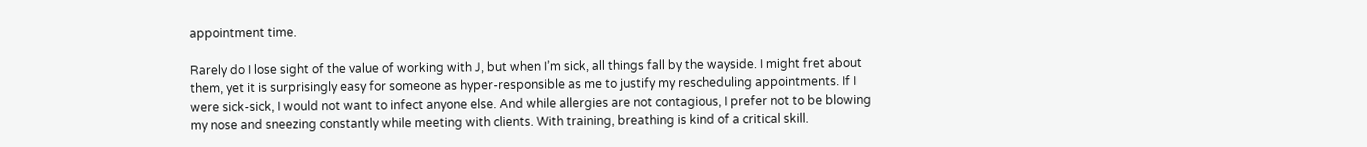appointment time.

Rarely do I lose sight of the value of working with J, but when I’m sick, all things fall by the wayside. I might fret about them, yet it is surprisingly easy for someone as hyper-responsible as me to justify my rescheduling appointments. If I were sick-sick, I would not want to infect anyone else. And while allergies are not contagious, I prefer not to be blowing my nose and sneezing constantly while meeting with clients. With training, breathing is kind of a critical skill.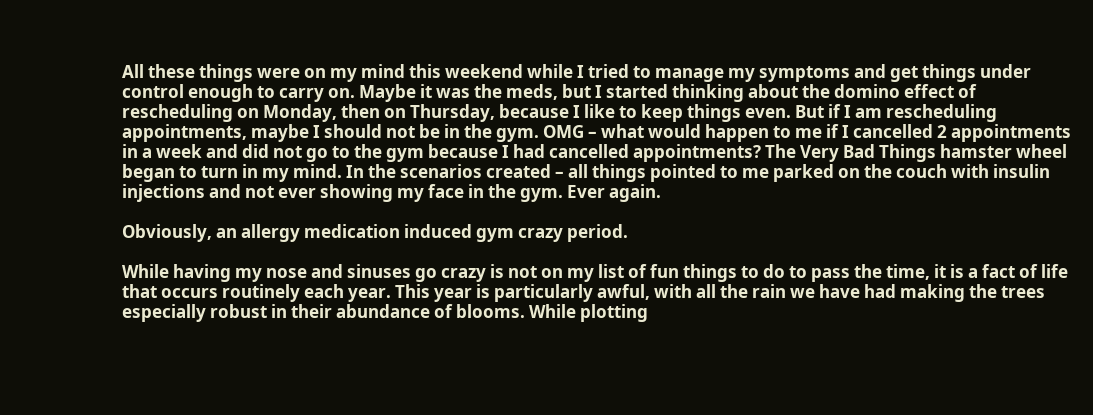All these things were on my mind this weekend while I tried to manage my symptoms and get things under control enough to carry on. Maybe it was the meds, but I started thinking about the domino effect of rescheduling on Monday, then on Thursday, because I like to keep things even. But if I am rescheduling appointments, maybe I should not be in the gym. OMG – what would happen to me if I cancelled 2 appointments in a week and did not go to the gym because I had cancelled appointments? The Very Bad Things hamster wheel began to turn in my mind. In the scenarios created – all things pointed to me parked on the couch with insulin injections and not ever showing my face in the gym. Ever again.

Obviously, an allergy medication induced gym crazy period.

While having my nose and sinuses go crazy is not on my list of fun things to do to pass the time, it is a fact of life that occurs routinely each year. This year is particularly awful, with all the rain we have had making the trees especially robust in their abundance of blooms. While plotting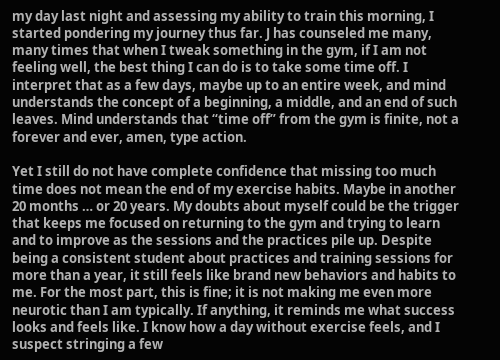my day last night and assessing my ability to train this morning, I started pondering my journey thus far. J has counseled me many, many times that when I tweak something in the gym, if I am not feeling well, the best thing I can do is to take some time off. I interpret that as a few days, maybe up to an entire week, and mind understands the concept of a beginning, a middle, and an end of such leaves. Mind understands that “time off” from the gym is finite, not a forever and ever, amen, type action.

Yet I still do not have complete confidence that missing too much time does not mean the end of my exercise habits. Maybe in another 20 months … or 20 years. My doubts about myself could be the trigger that keeps me focused on returning to the gym and trying to learn and to improve as the sessions and the practices pile up. Despite being a consistent student about practices and training sessions for more than a year, it still feels like brand new behaviors and habits to me. For the most part, this is fine; it is not making me even more neurotic than I am typically. If anything, it reminds me what success looks and feels like. I know how a day without exercise feels, and I suspect stringing a few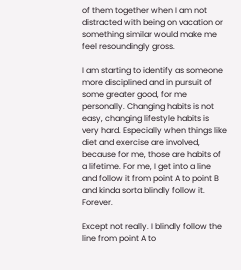of them together when I am not distracted with being on vacation or something similar would make me feel resoundingly gross.

I am starting to identify as someone more disciplined and in pursuit of some greater good, for me personally. Changing habits is not easy, changing lifestyle habits is very hard. Especially when things like diet and exercise are involved, because for me, those are habits of a lifetime. For me, I get into a line and follow it from point A to point B and kinda sorta blindly follow it. Forever.

Except not really. I blindly follow the line from point A to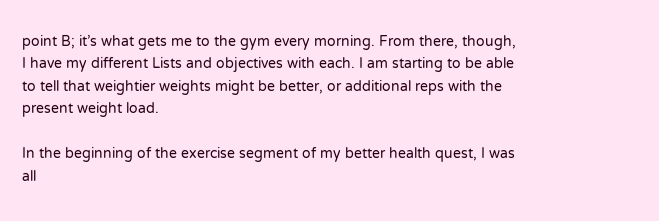point B; it’s what gets me to the gym every morning. From there, though, I have my different Lists and objectives with each. I am starting to be able to tell that weightier weights might be better, or additional reps with the present weight load.

In the beginning of the exercise segment of my better health quest, I was all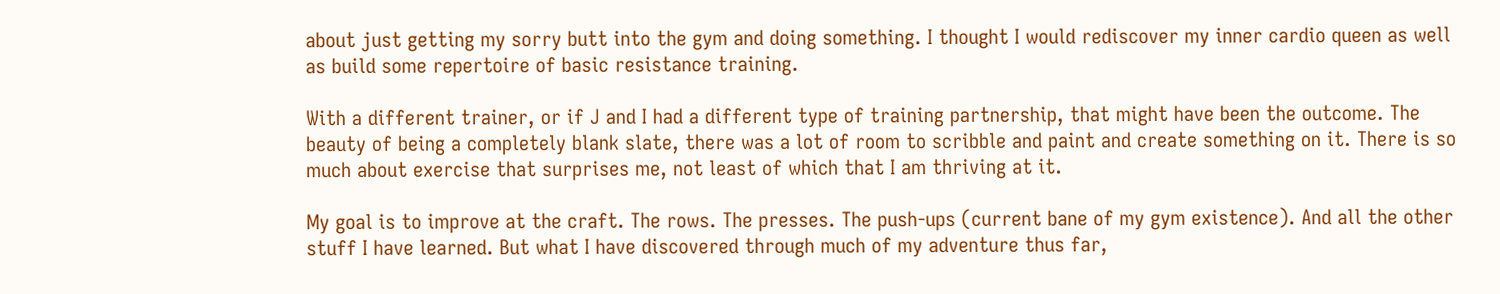about just getting my sorry butt into the gym and doing something. I thought I would rediscover my inner cardio queen as well as build some repertoire of basic resistance training.

With a different trainer, or if J and I had a different type of training partnership, that might have been the outcome. The beauty of being a completely blank slate, there was a lot of room to scribble and paint and create something on it. There is so much about exercise that surprises me, not least of which that I am thriving at it.

My goal is to improve at the craft. The rows. The presses. The push-ups (current bane of my gym existence). And all the other stuff I have learned. But what I have discovered through much of my adventure thus far,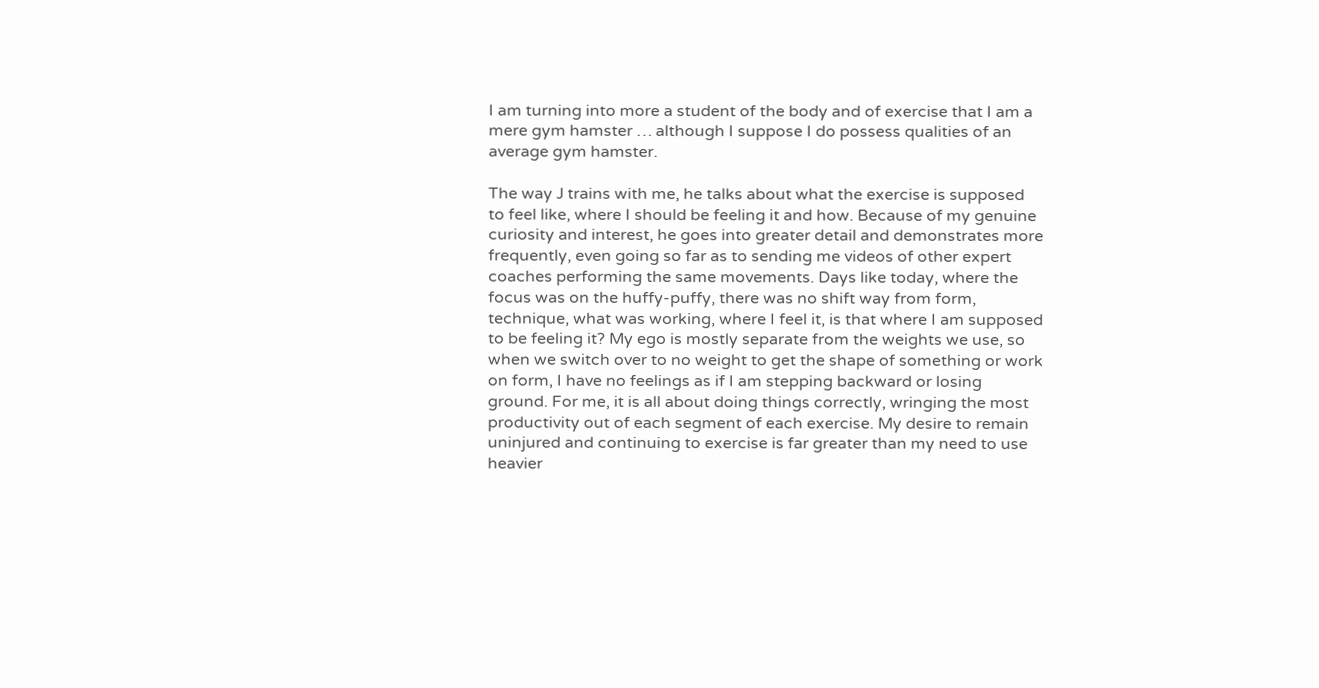I am turning into more a student of the body and of exercise that I am a mere gym hamster … although I suppose I do possess qualities of an average gym hamster.

The way J trains with me, he talks about what the exercise is supposed to feel like, where I should be feeling it and how. Because of my genuine curiosity and interest, he goes into greater detail and demonstrates more frequently, even going so far as to sending me videos of other expert coaches performing the same movements. Days like today, where the focus was on the huffy-puffy, there was no shift way from form, technique, what was working, where I feel it, is that where I am supposed to be feeling it? My ego is mostly separate from the weights we use, so when we switch over to no weight to get the shape of something or work on form, I have no feelings as if I am stepping backward or losing ground. For me, it is all about doing things correctly, wringing the most productivity out of each segment of each exercise. My desire to remain uninjured and continuing to exercise is far greater than my need to use heavier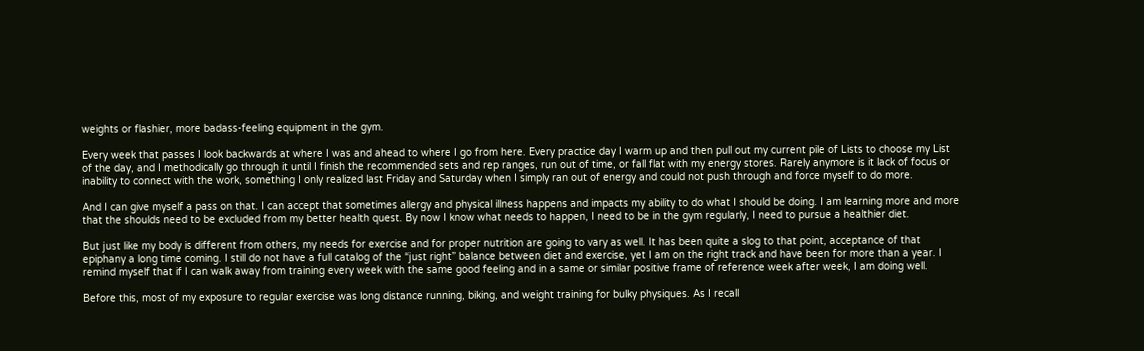weights or flashier, more badass-feeling equipment in the gym.

Every week that passes I look backwards at where I was and ahead to where I go from here. Every practice day I warm up and then pull out my current pile of Lists to choose my List of the day, and I methodically go through it until I finish the recommended sets and rep ranges, run out of time, or fall flat with my energy stores. Rarely anymore is it lack of focus or inability to connect with the work, something I only realized last Friday and Saturday when I simply ran out of energy and could not push through and force myself to do more.

And I can give myself a pass on that. I can accept that sometimes allergy and physical illness happens and impacts my ability to do what I should be doing. I am learning more and more that the shoulds need to be excluded from my better health quest. By now I know what needs to happen, I need to be in the gym regularly, I need to pursue a healthier diet.

But just like my body is different from others, my needs for exercise and for proper nutrition are going to vary as well. It has been quite a slog to that point, acceptance of that epiphany a long time coming. I still do not have a full catalog of the “just right” balance between diet and exercise, yet I am on the right track and have been for more than a year. I remind myself that if I can walk away from training every week with the same good feeling and in a same or similar positive frame of reference week after week, I am doing well.

Before this, most of my exposure to regular exercise was long distance running, biking, and weight training for bulky physiques. As I recall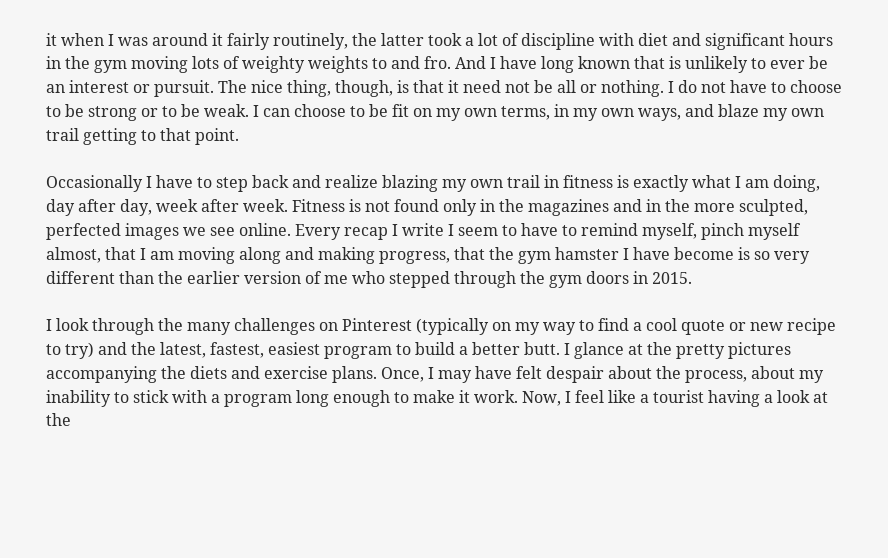it when I was around it fairly routinely, the latter took a lot of discipline with diet and significant hours in the gym moving lots of weighty weights to and fro. And I have long known that is unlikely to ever be an interest or pursuit. The nice thing, though, is that it need not be all or nothing. I do not have to choose to be strong or to be weak. I can choose to be fit on my own terms, in my own ways, and blaze my own trail getting to that point.

Occasionally I have to step back and realize blazing my own trail in fitness is exactly what I am doing, day after day, week after week. Fitness is not found only in the magazines and in the more sculpted, perfected images we see online. Every recap I write I seem to have to remind myself, pinch myself almost, that I am moving along and making progress, that the gym hamster I have become is so very different than the earlier version of me who stepped through the gym doors in 2015.

I look through the many challenges on Pinterest (typically on my way to find a cool quote or new recipe to try) and the latest, fastest, easiest program to build a better butt. I glance at the pretty pictures accompanying the diets and exercise plans. Once, I may have felt despair about the process, about my inability to stick with a program long enough to make it work. Now, I feel like a tourist having a look at the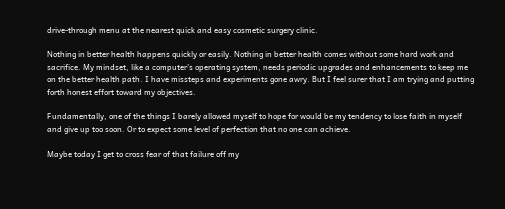drive-through menu at the nearest quick and easy cosmetic surgery clinic.

Nothing in better health happens quickly or easily. Nothing in better health comes without some hard work and sacrifice. My mindset, like a computer’s operating system, needs periodic upgrades and enhancements to keep me on the better health path. I have missteps and experiments gone awry. But I feel surer that I am trying and putting forth honest effort toward my objectives.

Fundamentally, one of the things I barely allowed myself to hope for would be my tendency to lose faith in myself and give up too soon. Or to expect some level of perfection that no one can achieve.

Maybe today I get to cross fear of that failure off my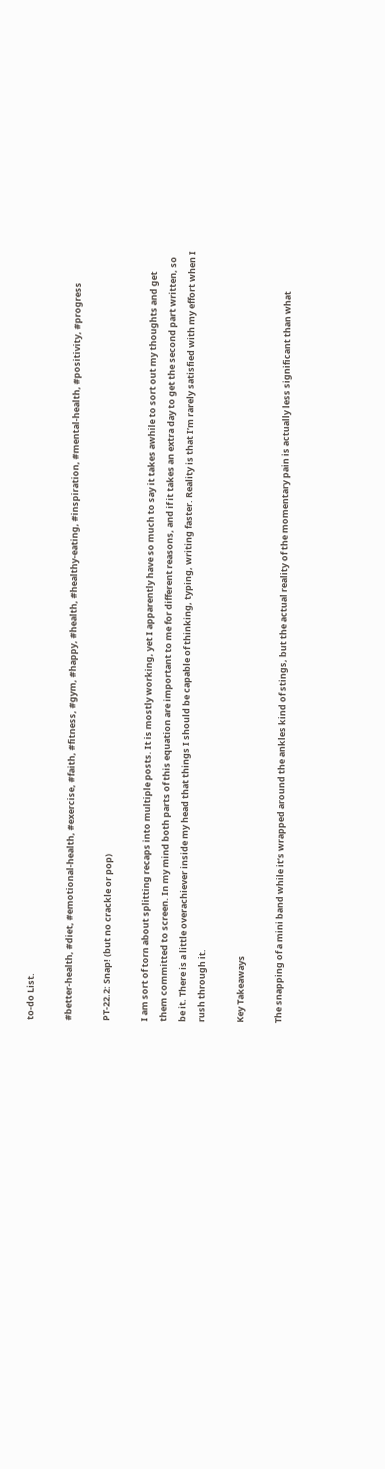to-do List.

#better-health, #diet, #emotional-health, #exercise, #faith, #fitness, #gym, #happy, #health, #healthy-eating, #inspiration, #mental-health, #positivity, #progress

PT-22.2: Snap! (but no crackle or pop)

I am sort of torn about splitting recaps into multiple posts. It is mostly working, yet I apparently have so much to say it takes awhile to sort out my thoughts and get them committed to screen. In my mind both parts of this equation are important to me for different reasons, and if it takes an extra day to get the second part written, so be it. There is a little overachiever inside my head that things I should be capable of thinking, typing, writing faster. Reality is that I’m rarely satisfied with my effort when I rush through it.

Key Takeaways

The snapping of a mini band while it’s wrapped around the ankles kind of stings, but the actual reality of the momentary pain is actually less significant than what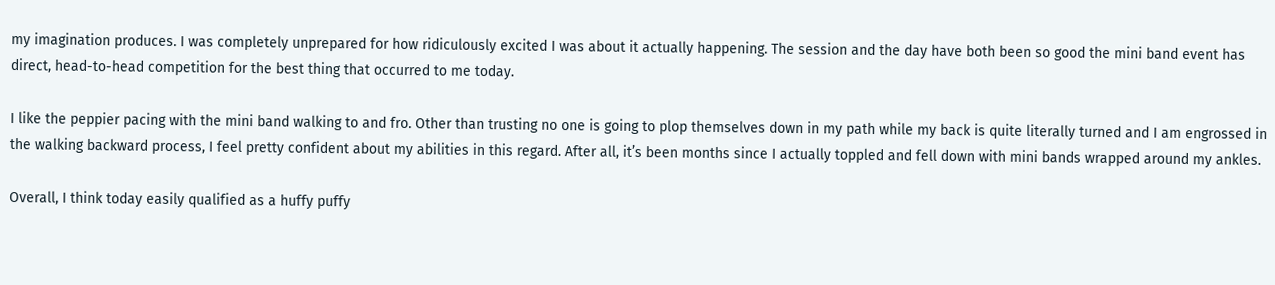my imagination produces. I was completely unprepared for how ridiculously excited I was about it actually happening. The session and the day have both been so good the mini band event has direct, head-to-head competition for the best thing that occurred to me today.

I like the peppier pacing with the mini band walking to and fro. Other than trusting no one is going to plop themselves down in my path while my back is quite literally turned and I am engrossed in the walking backward process, I feel pretty confident about my abilities in this regard. After all, it’s been months since I actually toppled and fell down with mini bands wrapped around my ankles.

Overall, I think today easily qualified as a huffy puffy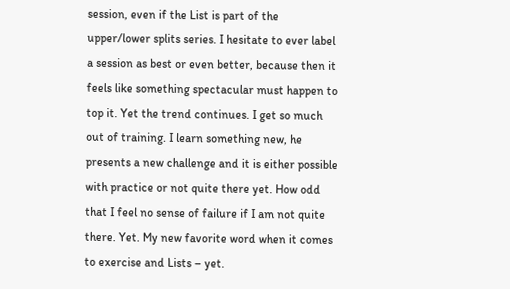session, even if the List is part of the upper/lower splits series. I hesitate to ever label a session as best or even better, because then it feels like something spectacular must happen to top it. Yet the trend continues. I get so much out of training. I learn something new, he presents a new challenge and it is either possible with practice or not quite there yet. How odd that I feel no sense of failure if I am not quite there. Yet. My new favorite word when it comes to exercise and Lists – yet.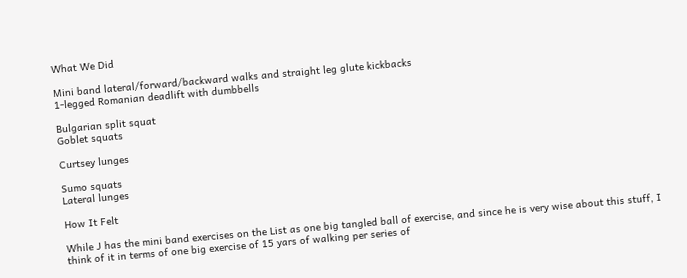What We Did

Mini band lateral/forward/backward walks and straight leg glute kickbacks
1-legged Romanian deadlift with dumbbells

Bulgarian split squat
Goblet squats

Curtsey lunges

Sumo squats
Lateral lunges

How It Felt

While J has the mini band exercises on the List as one big tangled ball of exercise, and since he is very wise about this stuff, I think of it in terms of one big exercise of 15 yars of walking per series of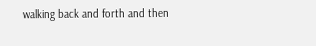walking back and forth and then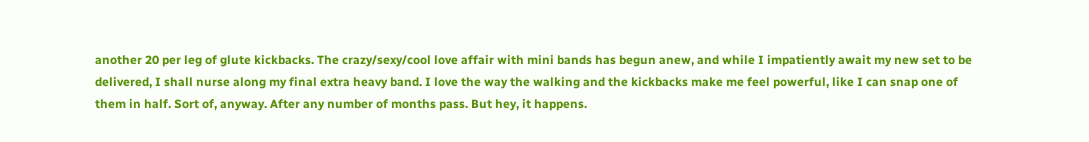another 20 per leg of glute kickbacks. The crazy/sexy/cool love affair with mini bands has begun anew, and while I impatiently await my new set to be delivered, I shall nurse along my final extra heavy band. I love the way the walking and the kickbacks make me feel powerful, like I can snap one of them in half. Sort of, anyway. After any number of months pass. But hey, it happens.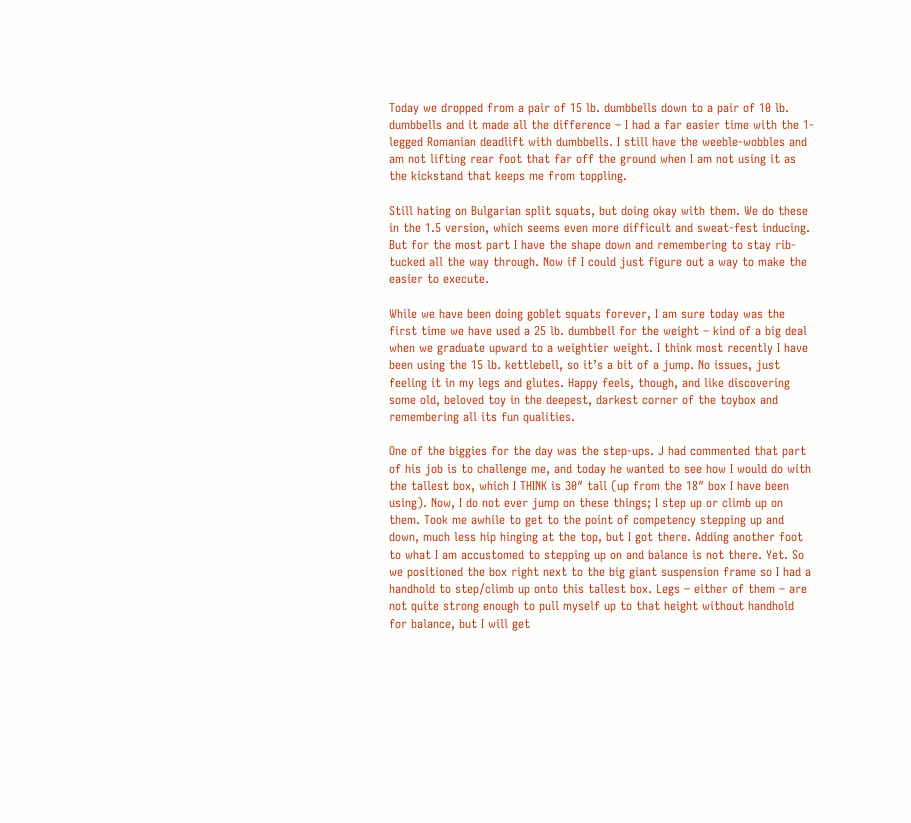Today we dropped from a pair of 15 lb. dumbbells down to a pair of 10 lb. dumbbells and it made all the difference – I had a far easier time with the 1-legged Romanian deadlift with dumbbells. I still have the weeble-wobbles and am not lifting rear foot that far off the ground when I am not using it as the kickstand that keeps me from toppling.

Still hating on Bulgarian split squats, but doing okay with them. We do these in the 1.5 version, which seems even more difficult and sweat-fest inducing. But for the most part I have the shape down and remembering to stay rib-tucked all the way through. Now if I could just figure out a way to make the easier to execute.

While we have been doing goblet squats forever, I am sure today was the first time we have used a 25 lb. dumbbell for the weight – kind of a big deal when we graduate upward to a weightier weight. I think most recently I have been using the 15 lb. kettlebell, so it’s a bit of a jump. No issues, just feeling it in my legs and glutes. Happy feels, though, and like discovering some old, beloved toy in the deepest, darkest corner of the toybox and remembering all its fun qualities.

One of the biggies for the day was the step-ups. J had commented that part of his job is to challenge me, and today he wanted to see how I would do with the tallest box, which I THINK is 30″ tall (up from the 18″ box I have been using). Now, I do not ever jump on these things; I step up or climb up on them. Took me awhile to get to the point of competency stepping up and down, much less hip hinging at the top, but I got there. Adding another foot to what I am accustomed to stepping up on and balance is not there. Yet. So we positioned the box right next to the big giant suspension frame so I had a handhold to step/climb up onto this tallest box. Legs – either of them – are not quite strong enough to pull myself up to that height without handhold for balance, but I will get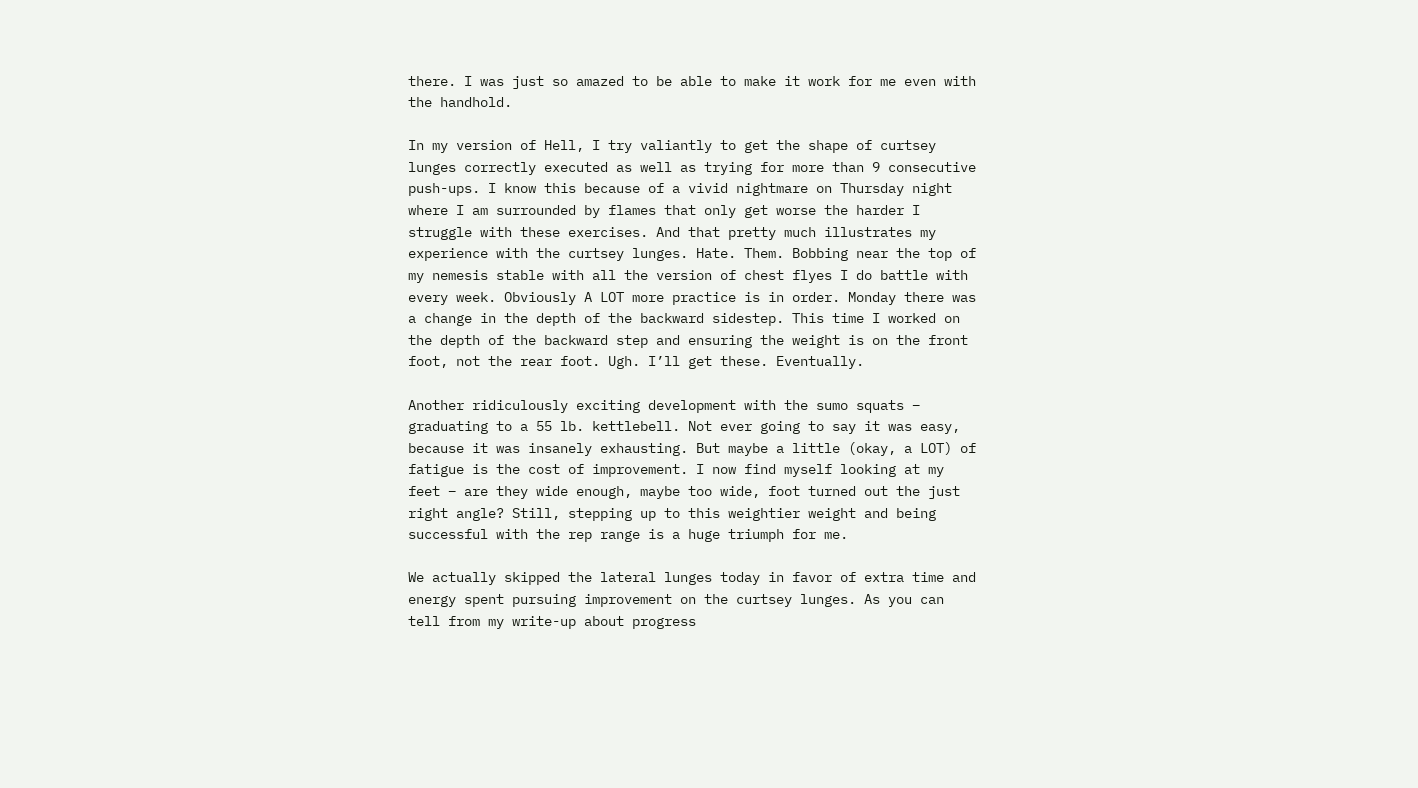there. I was just so amazed to be able to make it work for me even with the handhold.

In my version of Hell, I try valiantly to get the shape of curtsey lunges correctly executed as well as trying for more than 9 consecutive push-ups. I know this because of a vivid nightmare on Thursday night where I am surrounded by flames that only get worse the harder I struggle with these exercises. And that pretty much illustrates my experience with the curtsey lunges. Hate. Them. Bobbing near the top of my nemesis stable with all the version of chest flyes I do battle with every week. Obviously A LOT more practice is in order. Monday there was a change in the depth of the backward sidestep. This time I worked on the depth of the backward step and ensuring the weight is on the front foot, not the rear foot. Ugh. I’ll get these. Eventually.

Another ridiculously exciting development with the sumo squats – graduating to a 55 lb. kettlebell. Not ever going to say it was easy, because it was insanely exhausting. But maybe a little (okay, a LOT) of fatigue is the cost of improvement. I now find myself looking at my feet – are they wide enough, maybe too wide, foot turned out the just right angle? Still, stepping up to this weightier weight and being successful with the rep range is a huge triumph for me.

We actually skipped the lateral lunges today in favor of extra time and energy spent pursuing improvement on the curtsey lunges. As you can tell from my write-up about progress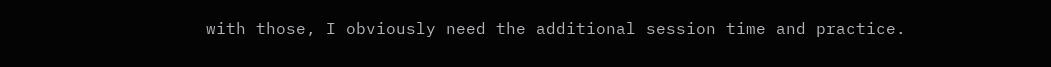with those, I obviously need the additional session time and practice.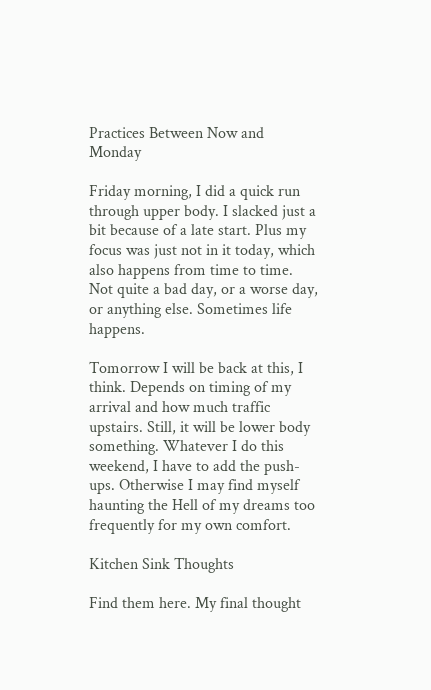Practices Between Now and Monday

Friday morning, I did a quick run through upper body. I slacked just a bit because of a late start. Plus my focus was just not in it today, which also happens from time to time. Not quite a bad day, or a worse day, or anything else. Sometimes life happens.

Tomorrow I will be back at this, I think. Depends on timing of my arrival and how much traffic upstairs. Still, it will be lower body something. Whatever I do this weekend, I have to add the push-ups. Otherwise I may find myself haunting the Hell of my dreams too frequently for my own comfort.

Kitchen Sink Thoughts

Find them here. My final thought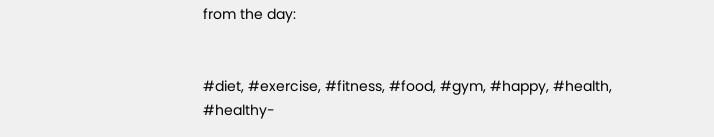from the day:


#diet, #exercise, #fitness, #food, #gym, #happy, #health, #healthy-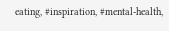eating, #inspiration, #mental-health,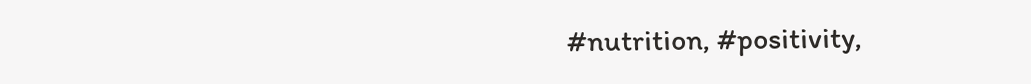#nutrition, #positivity,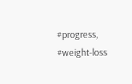#progress, #weight-loss